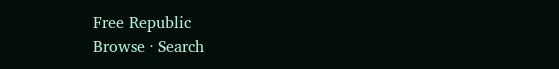Free Republic
Browse · Search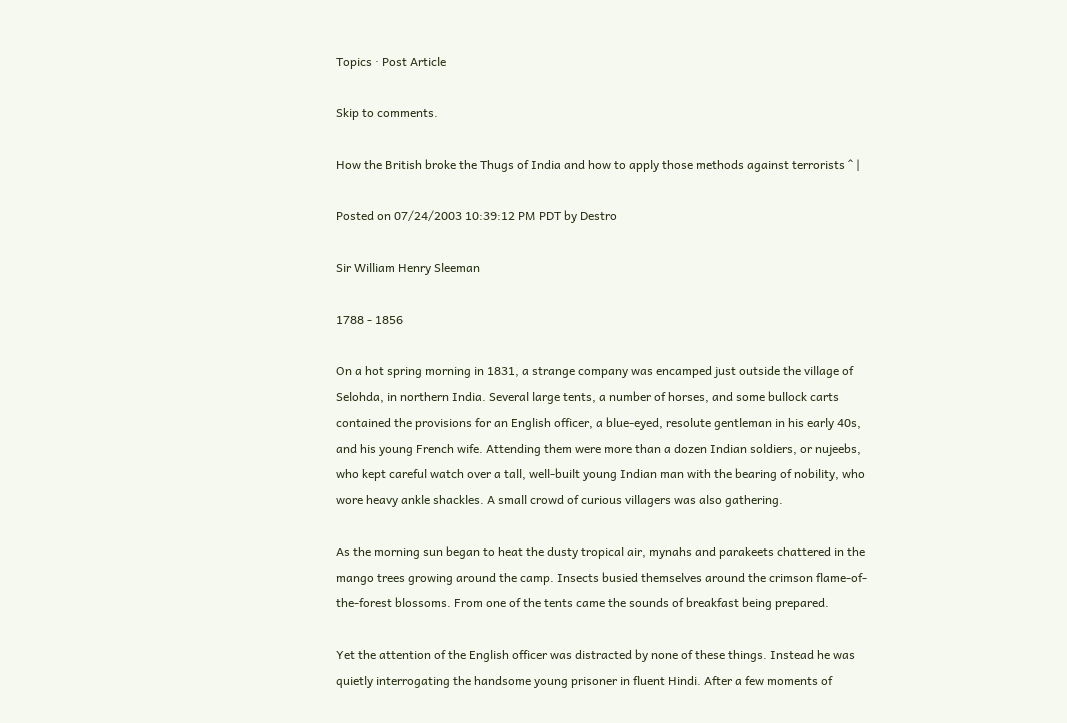Topics · Post Article

Skip to comments.

How the British broke the Thugs of India and how to apply those methods against terrorists ^ |

Posted on 07/24/2003 10:39:12 PM PDT by Destro

Sir William Henry Sleeman

1788 - 1856

On a hot spring morning in 1831, a strange company was encamped just outside the village of Selohda, in northern India. Several large tents, a number of horses, and some bullock carts contained the provisions for an English officer, a blue-eyed, resolute gentleman in his early 40s, and his young French wife. Attending them were more than a dozen Indian soldiers, or nujeebs, who kept careful watch over a tall, well-built young Indian man with the bearing of nobility, who wore heavy ankle shackles. A small crowd of curious villagers was also gathering.

As the morning sun began to heat the dusty tropical air, mynahs and parakeets chattered in the mango trees growing around the camp. Insects busied themselves around the crimson flame-of-the-forest blossoms. From one of the tents came the sounds of breakfast being prepared.

Yet the attention of the English officer was distracted by none of these things. Instead he was quietly interrogating the handsome young prisoner in fluent Hindi. After a few moments of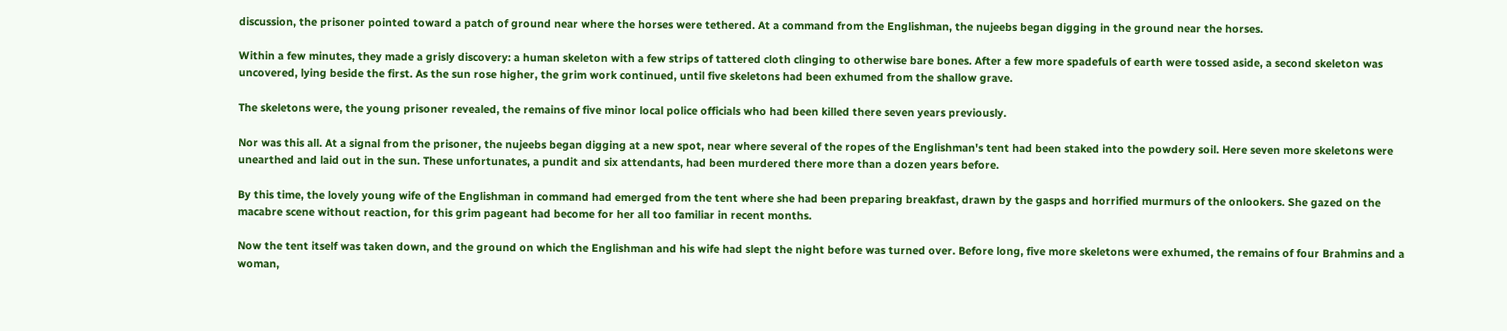discussion, the prisoner pointed toward a patch of ground near where the horses were tethered. At a command from the Englishman, the nujeebs began digging in the ground near the horses.

Within a few minutes, they made a grisly discovery: a human skeleton with a few strips of tattered cloth clinging to otherwise bare bones. After a few more spadefuls of earth were tossed aside, a second skeleton was uncovered, lying beside the first. As the sun rose higher, the grim work continued, until five skeletons had been exhumed from the shallow grave.

The skeletons were, the young prisoner revealed, the remains of five minor local police officials who had been killed there seven years previously.

Nor was this all. At a signal from the prisoner, the nujeebs began digging at a new spot, near where several of the ropes of the Englishman's tent had been staked into the powdery soil. Here seven more skeletons were unearthed and laid out in the sun. These unfortunates, a pundit and six attendants, had been murdered there more than a dozen years before.

By this time, the lovely young wife of the Englishman in command had emerged from the tent where she had been preparing breakfast, drawn by the gasps and horrified murmurs of the onlookers. She gazed on the macabre scene without reaction, for this grim pageant had become for her all too familiar in recent months.

Now the tent itself was taken down, and the ground on which the Englishman and his wife had slept the night before was turned over. Before long, five more skeletons were exhumed, the remains of four Brahmins and a woman,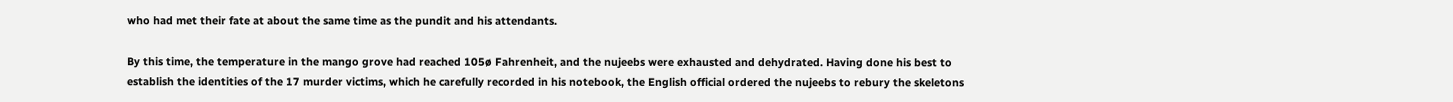who had met their fate at about the same time as the pundit and his attendants.

By this time, the temperature in the mango grove had reached 105ø Fahrenheit, and the nujeebs were exhausted and dehydrated. Having done his best to establish the identities of the 17 murder victims, which he carefully recorded in his notebook, the English official ordered the nujeebs to rebury the skeletons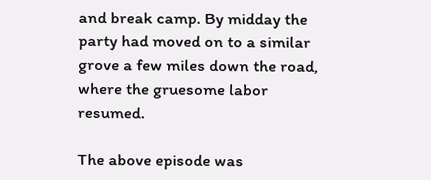and break camp. By midday the party had moved on to a similar grove a few miles down the road, where the gruesome labor resumed.

The above episode was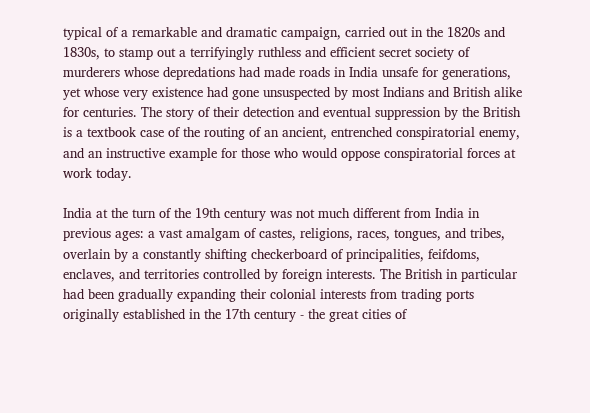typical of a remarkable and dramatic campaign, carried out in the 1820s and 1830s, to stamp out a terrifyingly ruthless and efficient secret society of murderers whose depredations had made roads in India unsafe for generations, yet whose very existence had gone unsuspected by most Indians and British alike for centuries. The story of their detection and eventual suppression by the British is a textbook case of the routing of an ancient, entrenched conspiratorial enemy, and an instructive example for those who would oppose conspiratorial forces at work today.

India at the turn of the 19th century was not much different from India in previous ages: a vast amalgam of castes, religions, races, tongues, and tribes, overlain by a constantly shifting checkerboard of principalities, feifdoms, enclaves, and territories controlled by foreign interests. The British in particular had been gradually expanding their colonial interests from trading ports originally established in the 17th century - the great cities of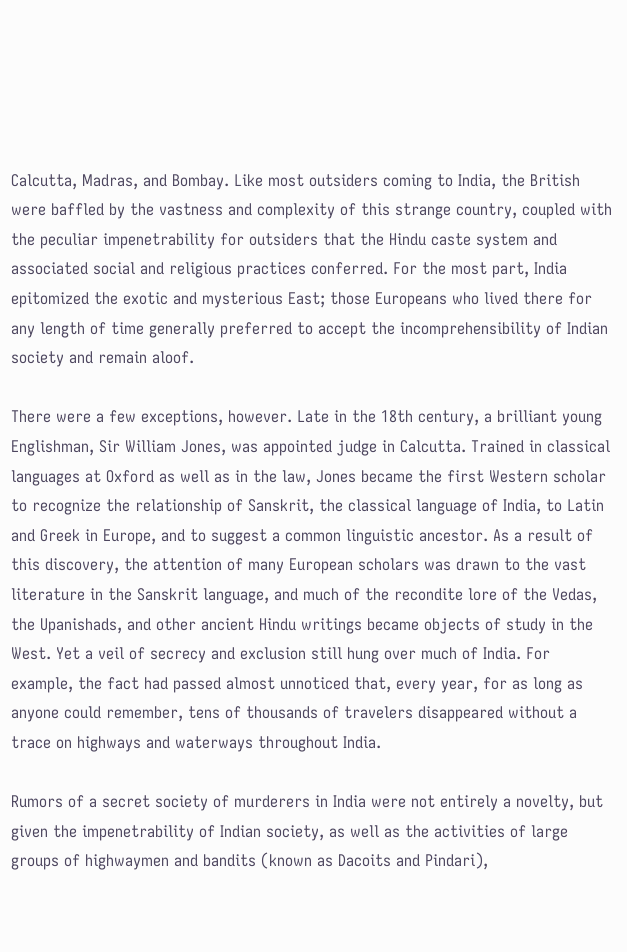Calcutta, Madras, and Bombay. Like most outsiders coming to India, the British were baffled by the vastness and complexity of this strange country, coupled with the peculiar impenetrability for outsiders that the Hindu caste system and associated social and religious practices conferred. For the most part, India epitomized the exotic and mysterious East; those Europeans who lived there for any length of time generally preferred to accept the incomprehensibility of Indian society and remain aloof.

There were a few exceptions, however. Late in the 18th century, a brilliant young Englishman, Sir William Jones, was appointed judge in Calcutta. Trained in classical languages at Oxford as well as in the law, Jones became the first Western scholar to recognize the relationship of Sanskrit, the classical language of India, to Latin and Greek in Europe, and to suggest a common linguistic ancestor. As a result of this discovery, the attention of many European scholars was drawn to the vast literature in the Sanskrit language, and much of the recondite lore of the Vedas, the Upanishads, and other ancient Hindu writings became objects of study in the West. Yet a veil of secrecy and exclusion still hung over much of India. For example, the fact had passed almost unnoticed that, every year, for as long as anyone could remember, tens of thousands of travelers disappeared without a trace on highways and waterways throughout India.

Rumors of a secret society of murderers in India were not entirely a novelty, but given the impenetrability of Indian society, as well as the activities of large groups of highwaymen and bandits (known as Dacoits and Pindari),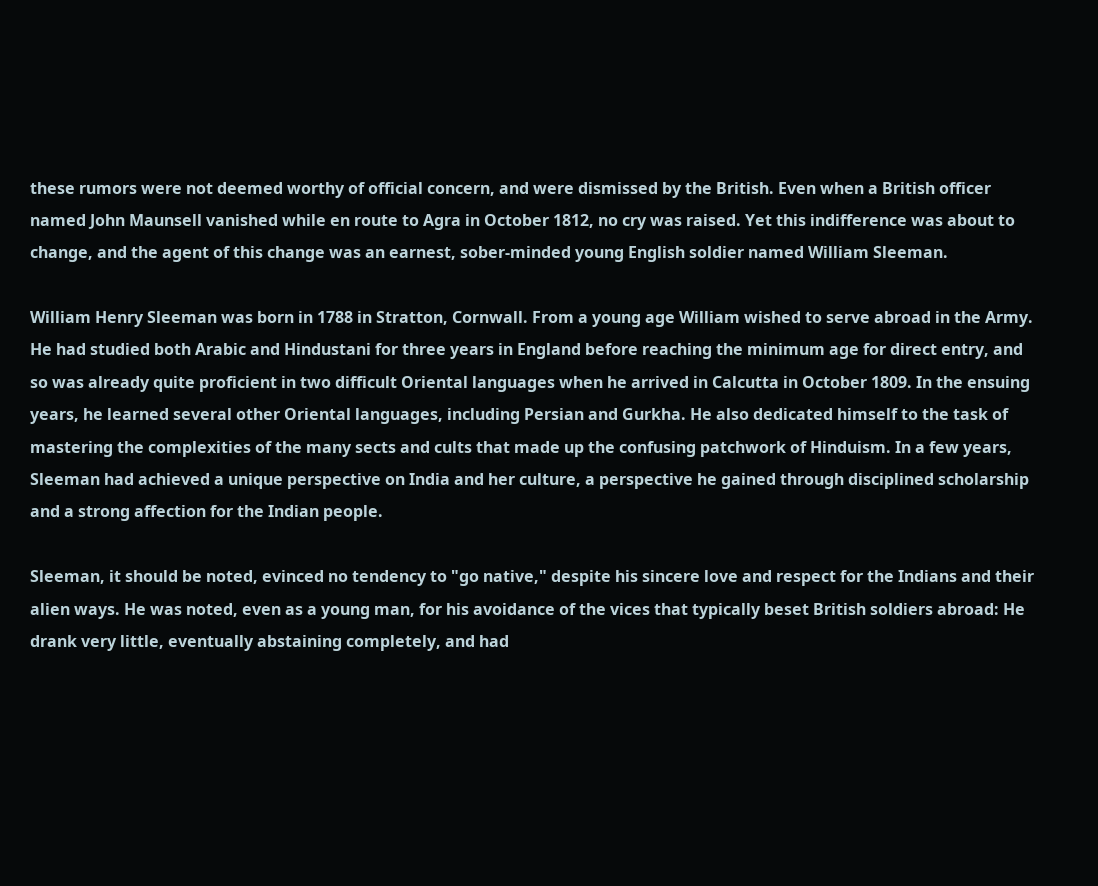these rumors were not deemed worthy of official concern, and were dismissed by the British. Even when a British officer named John Maunsell vanished while en route to Agra in October 1812, no cry was raised. Yet this indifference was about to change, and the agent of this change was an earnest, sober-minded young English soldier named William Sleeman.

William Henry Sleeman was born in 1788 in Stratton, Cornwall. From a young age William wished to serve abroad in the Army. He had studied both Arabic and Hindustani for three years in England before reaching the minimum age for direct entry, and so was already quite proficient in two difficult Oriental languages when he arrived in Calcutta in October 1809. In the ensuing years, he learned several other Oriental languages, including Persian and Gurkha. He also dedicated himself to the task of mastering the complexities of the many sects and cults that made up the confusing patchwork of Hinduism. In a few years, Sleeman had achieved a unique perspective on India and her culture, a perspective he gained through disciplined scholarship and a strong affection for the Indian people.

Sleeman, it should be noted, evinced no tendency to "go native," despite his sincere love and respect for the Indians and their alien ways. He was noted, even as a young man, for his avoidance of the vices that typically beset British soldiers abroad: He drank very little, eventually abstaining completely, and had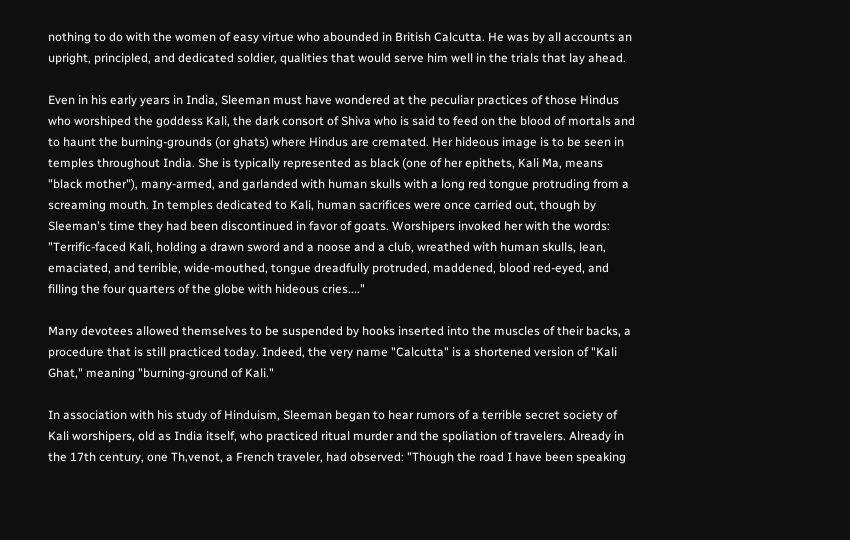nothing to do with the women of easy virtue who abounded in British Calcutta. He was by all accounts an upright, principled, and dedicated soldier, qualities that would serve him well in the trials that lay ahead.

Even in his early years in India, Sleeman must have wondered at the peculiar practices of those Hindus who worshiped the goddess Kali, the dark consort of Shiva who is said to feed on the blood of mortals and to haunt the burning-grounds (or ghats) where Hindus are cremated. Her hideous image is to be seen in temples throughout India. She is typically represented as black (one of her epithets, Kali Ma, means "black mother"), many-armed, and garlanded with human skulls with a long red tongue protruding from a screaming mouth. In temples dedicated to Kali, human sacrifices were once carried out, though by Sleeman's time they had been discontinued in favor of goats. Worshipers invoked her with the words: "Terrific-faced Kali, holding a drawn sword and a noose and a club, wreathed with human skulls, lean, emaciated, and terrible, wide-mouthed, tongue dreadfully protruded, maddened, blood red-eyed, and filling the four quarters of the globe with hideous cries...."

Many devotees allowed themselves to be suspended by hooks inserted into the muscles of their backs, a procedure that is still practiced today. Indeed, the very name "Calcutta" is a shortened version of "Kali Ghat," meaning "burning-ground of Kali."

In association with his study of Hinduism, Sleeman began to hear rumors of a terrible secret society of Kali worshipers, old as India itself, who practiced ritual murder and the spoliation of travelers. Already in the 17th century, one Th‚venot, a French traveler, had observed: "Though the road I have been speaking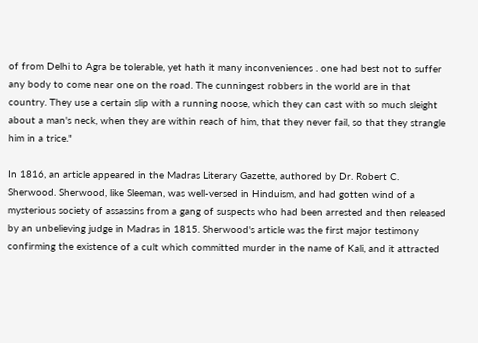of from Delhi to Agra be tolerable, yet hath it many inconveniences . one had best not to suffer any body to come near one on the road. The cunningest robbers in the world are in that country. They use a certain slip with a running noose, which they can cast with so much sleight about a man's neck, when they are within reach of him, that they never fail, so that they strangle him in a trice."

In 1816, an article appeared in the Madras Literary Gazette, authored by Dr. Robert C. Sherwood. Sherwood, like Sleeman, was well-versed in Hinduism, and had gotten wind of a mysterious society of assassins from a gang of suspects who had been arrested and then released by an unbelieving judge in Madras in 1815. Sherwood's article was the first major testimony confirming the existence of a cult which committed murder in the name of Kali, and it attracted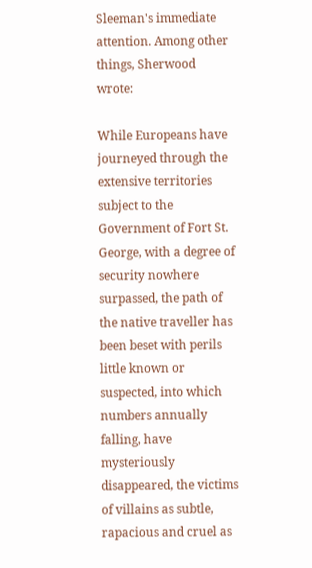Sleeman's immediate attention. Among other things, Sherwood wrote:

While Europeans have journeyed through the extensive territories subject to the Government of Fort St. George, with a degree of security nowhere surpassed, the path of the native traveller has been beset with perils little known or suspected, into which numbers annually falling, have mysteriously disappeared, the victims of villains as subtle, rapacious and cruel as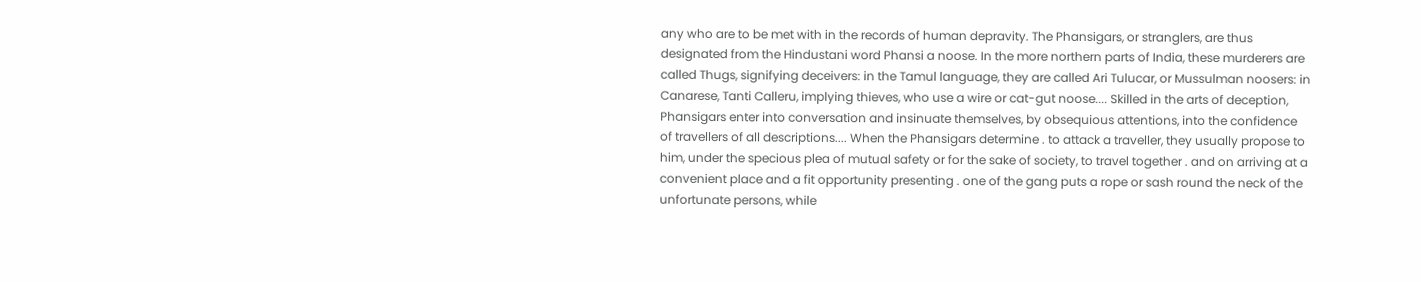any who are to be met with in the records of human depravity. The Phansigars, or stranglers, are thus designated from the Hindustani word Phansi a noose. In the more northern parts of India, these murderers are called Thugs, signifying deceivers: in the Tamul language, they are called Ari Tulucar, or Mussulman noosers: in Canarese, Tanti Calleru, implying thieves, who use a wire or cat-gut noose.... Skilled in the arts of deception, Phansigars enter into conversation and insinuate themselves, by obsequious attentions, into the confidence of travellers of all descriptions.... When the Phansigars determine . to attack a traveller, they usually propose to him, under the specious plea of mutual safety or for the sake of society, to travel together . and on arriving at a convenient place and a fit opportunity presenting . one of the gang puts a rope or sash round the neck of the unfortunate persons, while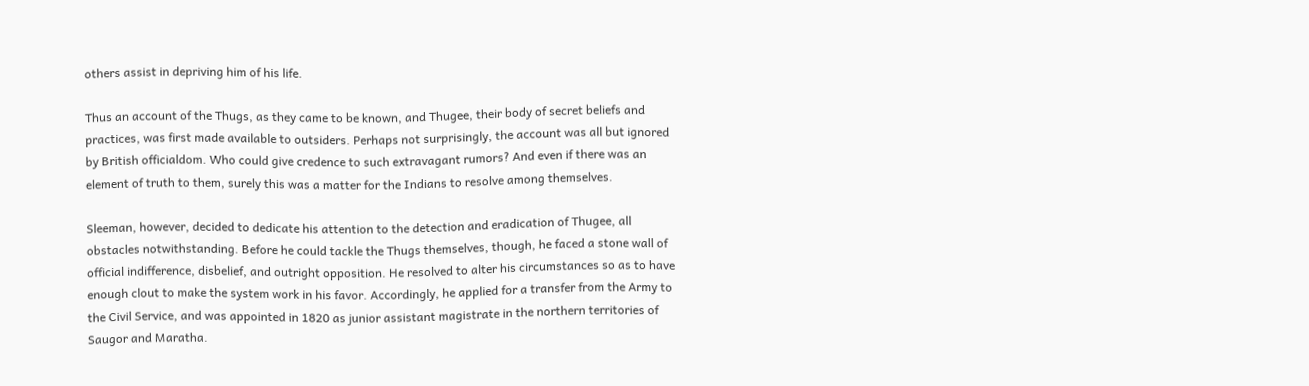others assist in depriving him of his life.

Thus an account of the Thugs, as they came to be known, and Thugee, their body of secret beliefs and practices, was first made available to outsiders. Perhaps not surprisingly, the account was all but ignored by British officialdom. Who could give credence to such extravagant rumors? And even if there was an element of truth to them, surely this was a matter for the Indians to resolve among themselves.

Sleeman, however, decided to dedicate his attention to the detection and eradication of Thugee, all obstacles notwithstanding. Before he could tackle the Thugs themselves, though, he faced a stone wall of official indifference, disbelief, and outright opposition. He resolved to alter his circumstances so as to have enough clout to make the system work in his favor. Accordingly, he applied for a transfer from the Army to the Civil Service, and was appointed in 1820 as junior assistant magistrate in the northern territories of Saugor and Maratha.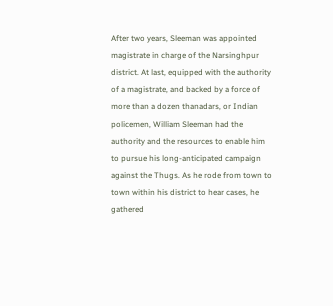After two years, Sleeman was appointed magistrate in charge of the Narsinghpur district. At last, equipped with the authority of a magistrate, and backed by a force of more than a dozen thanadars, or Indian policemen, William Sleeman had the authority and the resources to enable him to pursue his long-anticipated campaign against the Thugs. As he rode from town to town within his district to hear cases, he gathered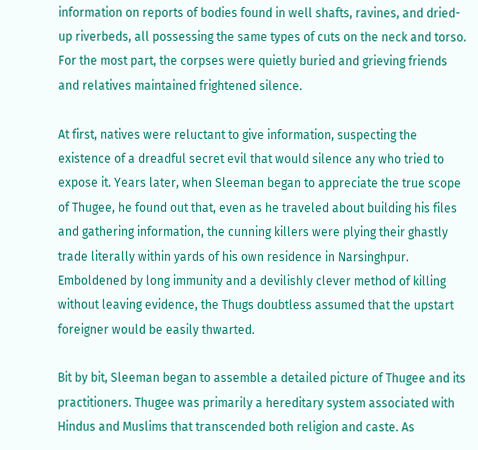information on reports of bodies found in well shafts, ravines, and dried-up riverbeds, all possessing the same types of cuts on the neck and torso. For the most part, the corpses were quietly buried and grieving friends and relatives maintained frightened silence.

At first, natives were reluctant to give information, suspecting the existence of a dreadful secret evil that would silence any who tried to expose it. Years later, when Sleeman began to appreciate the true scope of Thugee, he found out that, even as he traveled about building his files and gathering information, the cunning killers were plying their ghastly trade literally within yards of his own residence in Narsinghpur. Emboldened by long immunity and a devilishly clever method of killing without leaving evidence, the Thugs doubtless assumed that the upstart foreigner would be easily thwarted.

Bit by bit, Sleeman began to assemble a detailed picture of Thugee and its practitioners. Thugee was primarily a hereditary system associated with Hindus and Muslims that transcended both religion and caste. As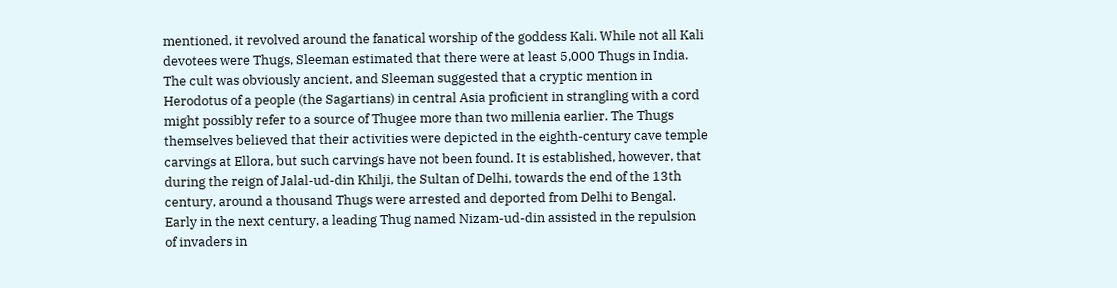mentioned, it revolved around the fanatical worship of the goddess Kali. While not all Kali devotees were Thugs, Sleeman estimated that there were at least 5,000 Thugs in India. The cult was obviously ancient, and Sleeman suggested that a cryptic mention in Herodotus of a people (the Sagartians) in central Asia proficient in strangling with a cord might possibly refer to a source of Thugee more than two millenia earlier. The Thugs themselves believed that their activities were depicted in the eighth-century cave temple carvings at Ellora, but such carvings have not been found. It is established, however, that during the reign of Jalal-ud-din Khilji, the Sultan of Delhi, towards the end of the 13th century, around a thousand Thugs were arrested and deported from Delhi to Bengal. Early in the next century, a leading Thug named Nizam-ud-din assisted in the repulsion of invaders in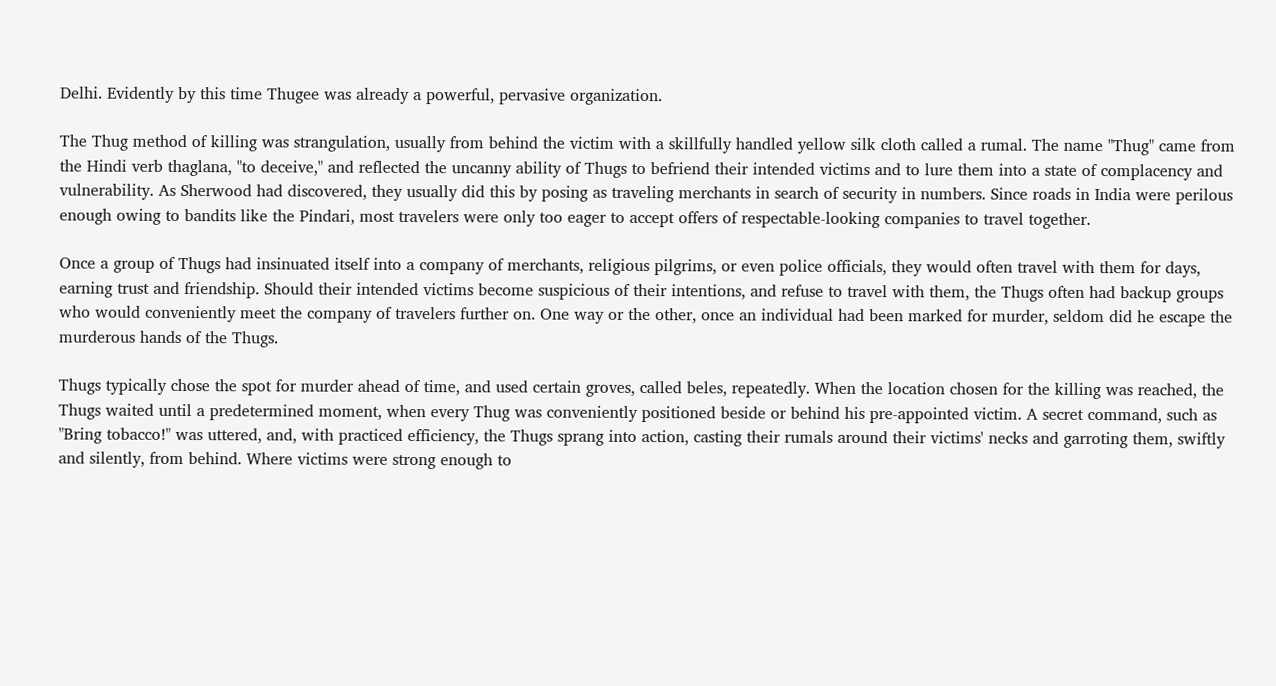Delhi. Evidently by this time Thugee was already a powerful, pervasive organization.

The Thug method of killing was strangulation, usually from behind the victim with a skillfully handled yellow silk cloth called a rumal. The name "Thug" came from the Hindi verb thaglana, "to deceive," and reflected the uncanny ability of Thugs to befriend their intended victims and to lure them into a state of complacency and vulnerability. As Sherwood had discovered, they usually did this by posing as traveling merchants in search of security in numbers. Since roads in India were perilous enough owing to bandits like the Pindari, most travelers were only too eager to accept offers of respectable-looking companies to travel together.

Once a group of Thugs had insinuated itself into a company of merchants, religious pilgrims, or even police officials, they would often travel with them for days, earning trust and friendship. Should their intended victims become suspicious of their intentions, and refuse to travel with them, the Thugs often had backup groups who would conveniently meet the company of travelers further on. One way or the other, once an individual had been marked for murder, seldom did he escape the murderous hands of the Thugs.

Thugs typically chose the spot for murder ahead of time, and used certain groves, called beles, repeatedly. When the location chosen for the killing was reached, the Thugs waited until a predetermined moment, when every Thug was conveniently positioned beside or behind his pre-appointed victim. A secret command, such as "Bring tobacco!" was uttered, and, with practiced efficiency, the Thugs sprang into action, casting their rumals around their victims' necks and garroting them, swiftly and silently, from behind. Where victims were strong enough to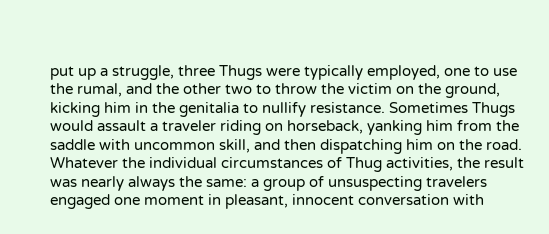put up a struggle, three Thugs were typically employed, one to use the rumal, and the other two to throw the victim on the ground, kicking him in the genitalia to nullify resistance. Sometimes Thugs would assault a traveler riding on horseback, yanking him from the saddle with uncommon skill, and then dispatching him on the road. Whatever the individual circumstances of Thug activities, the result was nearly always the same: a group of unsuspecting travelers engaged one moment in pleasant, innocent conversation with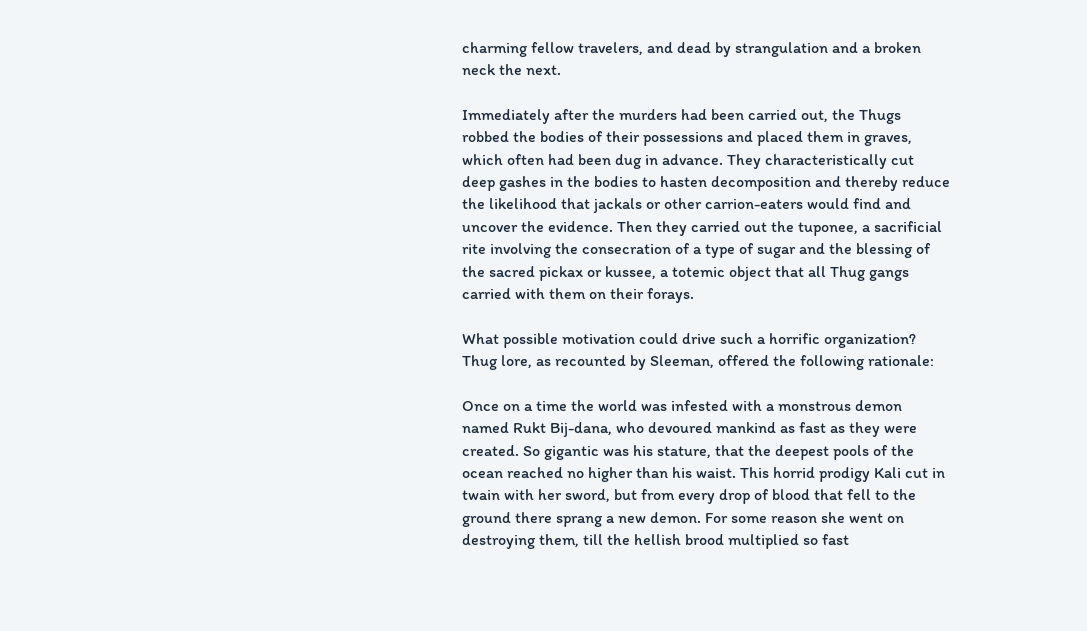charming fellow travelers, and dead by strangulation and a broken neck the next.

Immediately after the murders had been carried out, the Thugs robbed the bodies of their possessions and placed them in graves, which often had been dug in advance. They characteristically cut deep gashes in the bodies to hasten decomposition and thereby reduce the likelihood that jackals or other carrion-eaters would find and uncover the evidence. Then they carried out the tuponee, a sacrificial rite involving the consecration of a type of sugar and the blessing of the sacred pickax or kussee, a totemic object that all Thug gangs carried with them on their forays.

What possible motivation could drive such a horrific organization? Thug lore, as recounted by Sleeman, offered the following rationale:

Once on a time the world was infested with a monstrous demon named Rukt Bij-dana, who devoured mankind as fast as they were created. So gigantic was his stature, that the deepest pools of the ocean reached no higher than his waist. This horrid prodigy Kali cut in twain with her sword, but from every drop of blood that fell to the ground there sprang a new demon. For some reason she went on destroying them, till the hellish brood multiplied so fast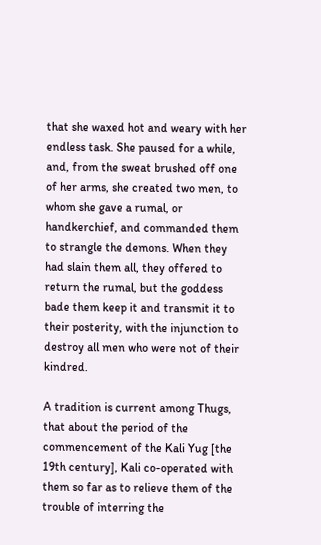that she waxed hot and weary with her endless task. She paused for a while, and, from the sweat brushed off one of her arms, she created two men, to whom she gave a rumal, or handkerchief, and commanded them to strangle the demons. When they had slain them all, they offered to return the rumal, but the goddess bade them keep it and transmit it to their posterity, with the injunction to destroy all men who were not of their kindred.

A tradition is current among Thugs, that about the period of the commencement of the Kali Yug [the 19th century], Kali co-operated with them so far as to relieve them of the trouble of interring the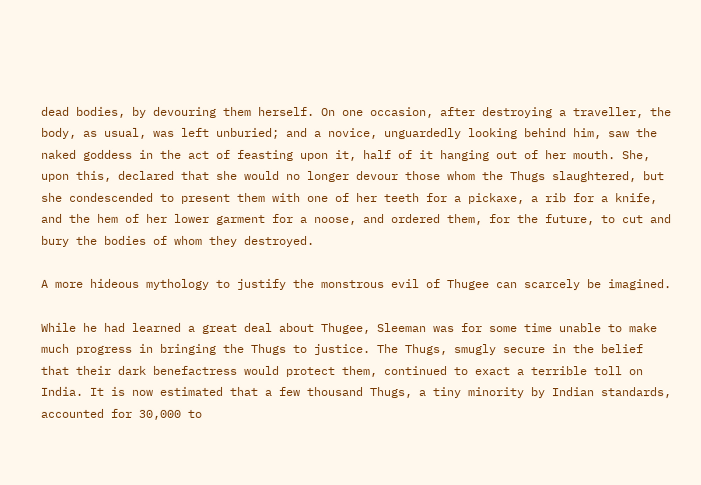dead bodies, by devouring them herself. On one occasion, after destroying a traveller, the body, as usual, was left unburied; and a novice, unguardedly looking behind him, saw the naked goddess in the act of feasting upon it, half of it hanging out of her mouth. She, upon this, declared that she would no longer devour those whom the Thugs slaughtered, but she condescended to present them with one of her teeth for a pickaxe, a rib for a knife, and the hem of her lower garment for a noose, and ordered them, for the future, to cut and bury the bodies of whom they destroyed.

A more hideous mythology to justify the monstrous evil of Thugee can scarcely be imagined.

While he had learned a great deal about Thugee, Sleeman was for some time unable to make much progress in bringing the Thugs to justice. The Thugs, smugly secure in the belief that their dark benefactress would protect them, continued to exact a terrible toll on India. It is now estimated that a few thousand Thugs, a tiny minority by Indian standards, accounted for 30,000 to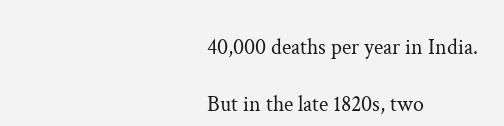40,000 deaths per year in India.

But in the late 1820s, two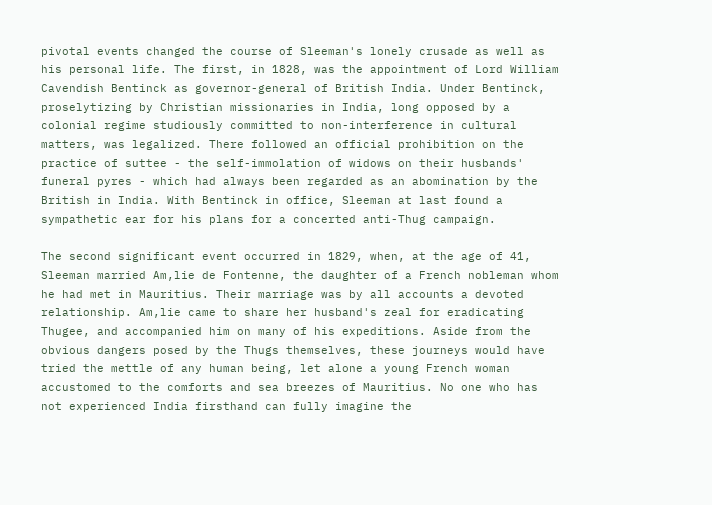pivotal events changed the course of Sleeman's lonely crusade as well as his personal life. The first, in 1828, was the appointment of Lord William Cavendish Bentinck as governor-general of British India. Under Bentinck, proselytizing by Christian missionaries in India, long opposed by a colonial regime studiously committed to non-interference in cultural matters, was legalized. There followed an official prohibition on the practice of suttee - the self-immolation of widows on their husbands' funeral pyres - which had always been regarded as an abomination by the British in India. With Bentinck in office, Sleeman at last found a sympathetic ear for his plans for a concerted anti-Thug campaign.

The second significant event occurred in 1829, when, at the age of 41, Sleeman married Am‚lie de Fontenne, the daughter of a French nobleman whom he had met in Mauritius. Their marriage was by all accounts a devoted relationship. Am‚lie came to share her husband's zeal for eradicating Thugee, and accompanied him on many of his expeditions. Aside from the obvious dangers posed by the Thugs themselves, these journeys would have tried the mettle of any human being, let alone a young French woman accustomed to the comforts and sea breezes of Mauritius. No one who has not experienced India firsthand can fully imagine the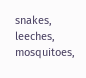snakes, leeches, mosquitoes,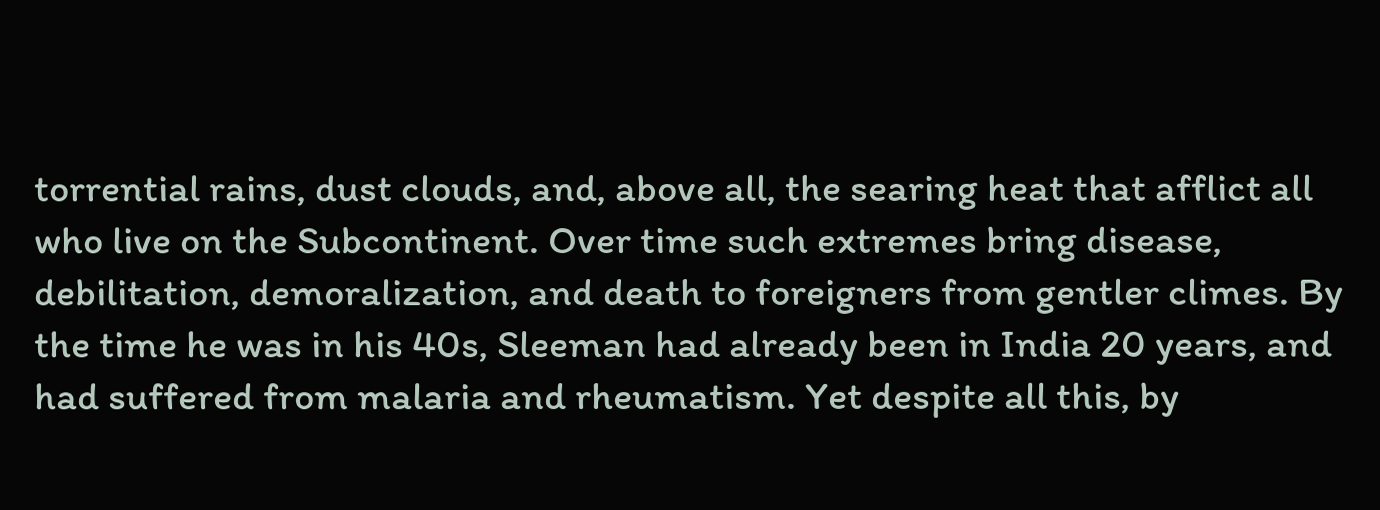torrential rains, dust clouds, and, above all, the searing heat that afflict all who live on the Subcontinent. Over time such extremes bring disease, debilitation, demoralization, and death to foreigners from gentler climes. By the time he was in his 40s, Sleeman had already been in India 20 years, and had suffered from malaria and rheumatism. Yet despite all this, by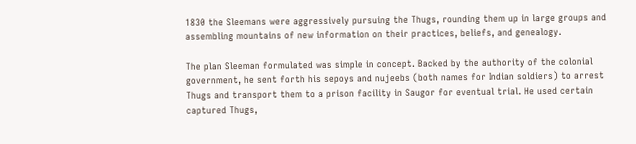1830 the Sleemans were aggressively pursuing the Thugs, rounding them up in large groups and assembling mountains of new information on their practices, beliefs, and genealogy.

The plan Sleeman formulated was simple in concept. Backed by the authority of the colonial government, he sent forth his sepoys and nujeebs (both names for Indian soldiers) to arrest Thugs and transport them to a prison facility in Saugor for eventual trial. He used certain captured Thugs,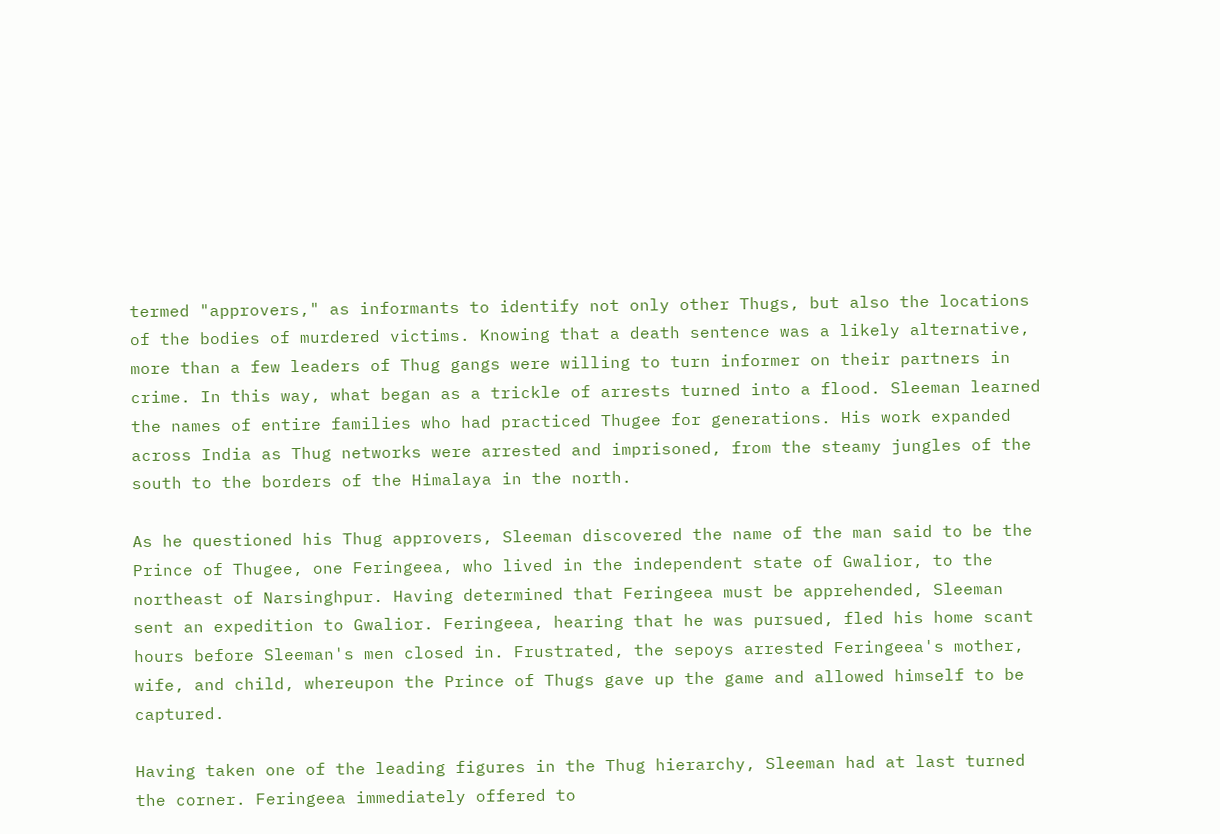termed "approvers," as informants to identify not only other Thugs, but also the locations of the bodies of murdered victims. Knowing that a death sentence was a likely alternative, more than a few leaders of Thug gangs were willing to turn informer on their partners in crime. In this way, what began as a trickle of arrests turned into a flood. Sleeman learned the names of entire families who had practiced Thugee for generations. His work expanded across India as Thug networks were arrested and imprisoned, from the steamy jungles of the south to the borders of the Himalaya in the north.

As he questioned his Thug approvers, Sleeman discovered the name of the man said to be the Prince of Thugee, one Feringeea, who lived in the independent state of Gwalior, to the northeast of Narsinghpur. Having determined that Feringeea must be apprehended, Sleeman sent an expedition to Gwalior. Feringeea, hearing that he was pursued, fled his home scant hours before Sleeman's men closed in. Frustrated, the sepoys arrested Feringeea's mother, wife, and child, whereupon the Prince of Thugs gave up the game and allowed himself to be captured.

Having taken one of the leading figures in the Thug hierarchy, Sleeman had at last turned the corner. Feringeea immediately offered to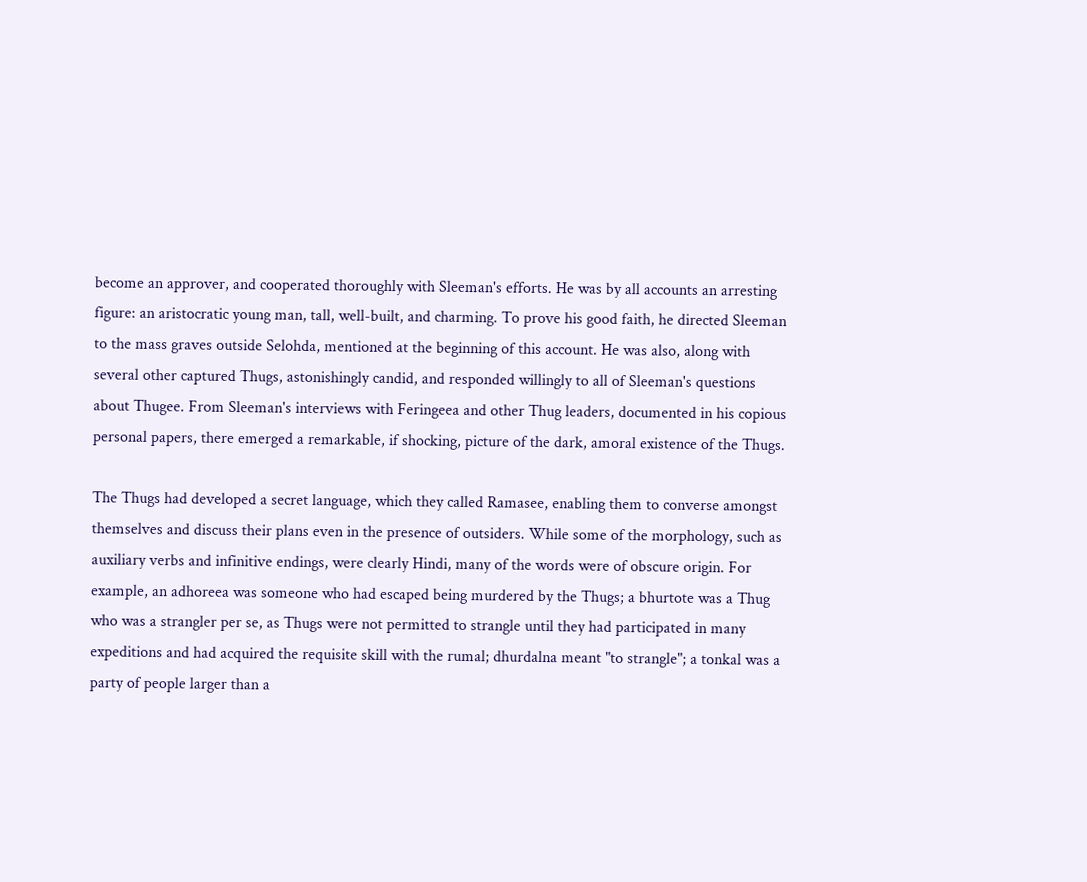become an approver, and cooperated thoroughly with Sleeman's efforts. He was by all accounts an arresting figure: an aristocratic young man, tall, well-built, and charming. To prove his good faith, he directed Sleeman to the mass graves outside Selohda, mentioned at the beginning of this account. He was also, along with several other captured Thugs, astonishingly candid, and responded willingly to all of Sleeman's questions about Thugee. From Sleeman's interviews with Feringeea and other Thug leaders, documented in his copious personal papers, there emerged a remarkable, if shocking, picture of the dark, amoral existence of the Thugs.

The Thugs had developed a secret language, which they called Ramasee, enabling them to converse amongst themselves and discuss their plans even in the presence of outsiders. While some of the morphology, such as auxiliary verbs and infinitive endings, were clearly Hindi, many of the words were of obscure origin. For example, an adhoreea was someone who had escaped being murdered by the Thugs; a bhurtote was a Thug who was a strangler per se, as Thugs were not permitted to strangle until they had participated in many expeditions and had acquired the requisite skill with the rumal; dhurdalna meant "to strangle"; a tonkal was a party of people larger than a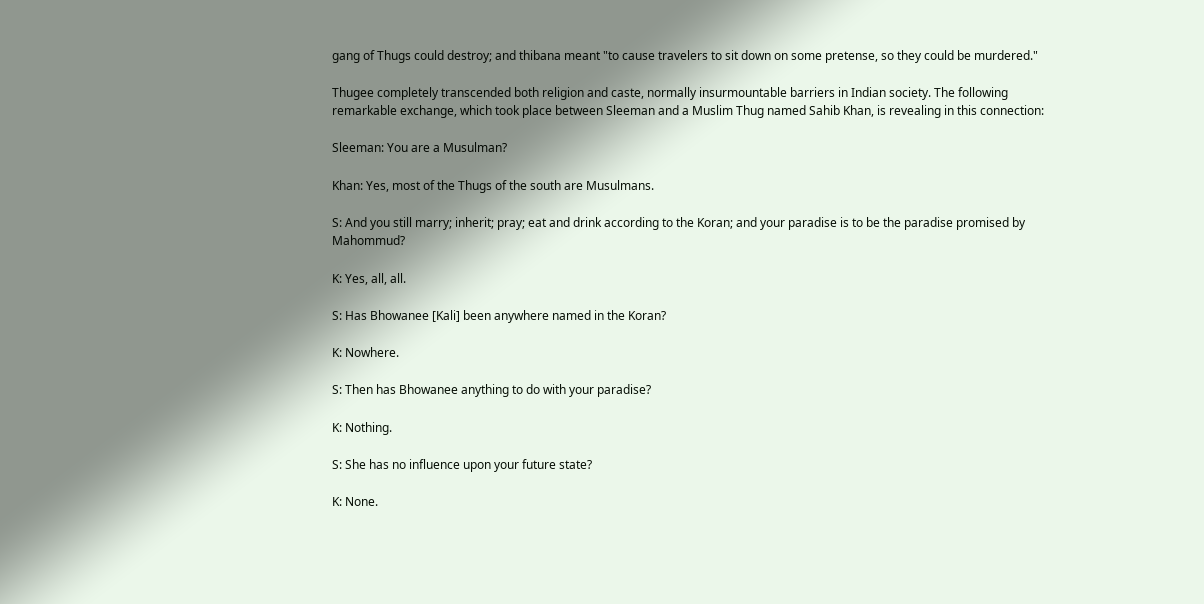gang of Thugs could destroy; and thibana meant "to cause travelers to sit down on some pretense, so they could be murdered."

Thugee completely transcended both religion and caste, normally insurmountable barriers in Indian society. The following remarkable exchange, which took place between Sleeman and a Muslim Thug named Sahib Khan, is revealing in this connection:

Sleeman: You are a Musulman?

Khan: Yes, most of the Thugs of the south are Musulmans.

S: And you still marry; inherit; pray; eat and drink according to the Koran; and your paradise is to be the paradise promised by Mahommud?

K: Yes, all, all.

S: Has Bhowanee [Kali] been anywhere named in the Koran?

K: Nowhere.

S: Then has Bhowanee anything to do with your paradise?

K: Nothing.

S: She has no influence upon your future state?

K: None.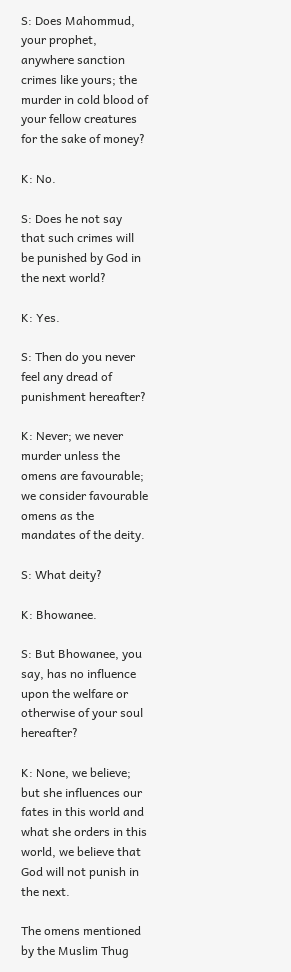S: Does Mahommud, your prophet, anywhere sanction crimes like yours; the murder in cold blood of your fellow creatures for the sake of money?

K: No.

S: Does he not say that such crimes will be punished by God in the next world?

K: Yes.

S: Then do you never feel any dread of punishment hereafter?

K: Never; we never murder unless the omens are favourable; we consider favourable omens as the mandates of the deity.

S: What deity?

K: Bhowanee.

S: But Bhowanee, you say, has no influence upon the welfare or otherwise of your soul hereafter?

K: None, we believe; but she influences our fates in this world and what she orders in this world, we believe that God will not punish in the next.

The omens mentioned by the Muslim Thug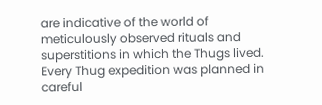are indicative of the world of meticulously observed rituals and superstitions in which the Thugs lived. Every Thug expedition was planned in careful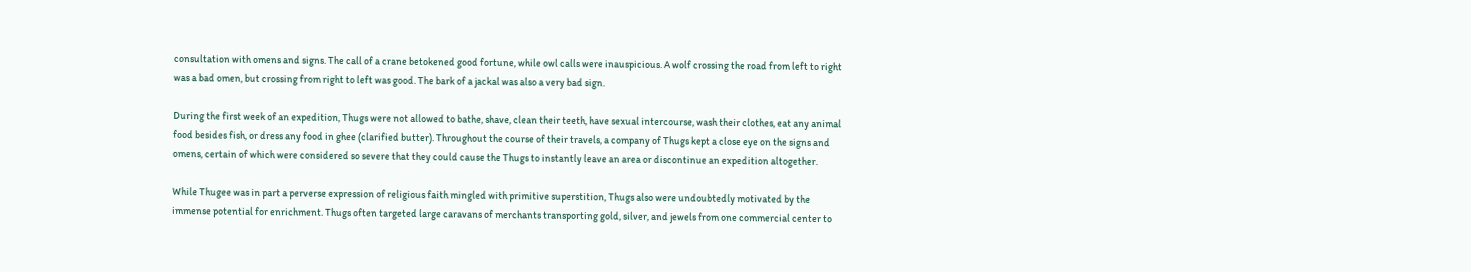consultation with omens and signs. The call of a crane betokened good fortune, while owl calls were inauspicious. A wolf crossing the road from left to right was a bad omen, but crossing from right to left was good. The bark of a jackal was also a very bad sign.

During the first week of an expedition, Thugs were not allowed to bathe, shave, clean their teeth, have sexual intercourse, wash their clothes, eat any animal food besides fish, or dress any food in ghee (clarified butter). Throughout the course of their travels, a company of Thugs kept a close eye on the signs and omens, certain of which were considered so severe that they could cause the Thugs to instantly leave an area or discontinue an expedition altogether.

While Thugee was in part a perverse expression of religious faith mingled with primitive superstition, Thugs also were undoubtedly motivated by the immense potential for enrichment. Thugs often targeted large caravans of merchants transporting gold, silver, and jewels from one commercial center to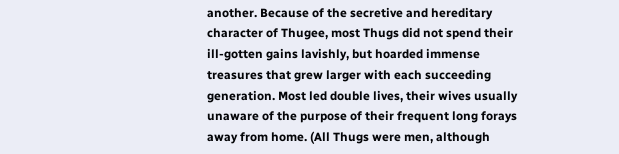another. Because of the secretive and hereditary character of Thugee, most Thugs did not spend their ill-gotten gains lavishly, but hoarded immense treasures that grew larger with each succeeding generation. Most led double lives, their wives usually unaware of the purpose of their frequent long forays away from home. (All Thugs were men, although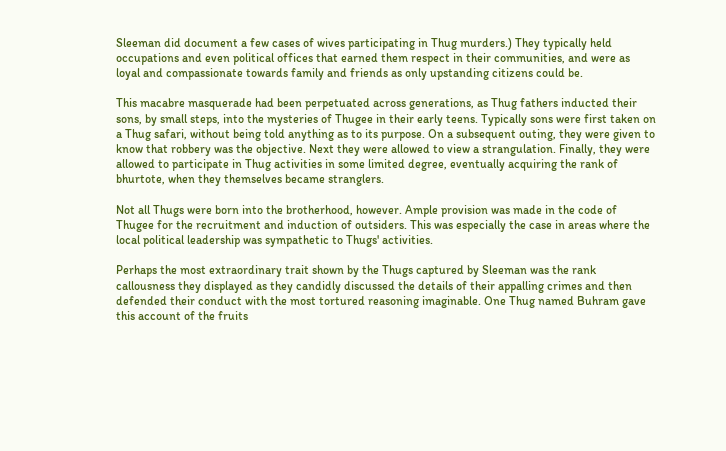Sleeman did document a few cases of wives participating in Thug murders.) They typically held occupations and even political offices that earned them respect in their communities, and were as loyal and compassionate towards family and friends as only upstanding citizens could be.

This macabre masquerade had been perpetuated across generations, as Thug fathers inducted their sons, by small steps, into the mysteries of Thugee in their early teens. Typically sons were first taken on a Thug safari, without being told anything as to its purpose. On a subsequent outing, they were given to know that robbery was the objective. Next they were allowed to view a strangulation. Finally, they were allowed to participate in Thug activities in some limited degree, eventually acquiring the rank of bhurtote, when they themselves became stranglers.

Not all Thugs were born into the brotherhood, however. Ample provision was made in the code of Thugee for the recruitment and induction of outsiders. This was especially the case in areas where the local political leadership was sympathetic to Thugs' activities.

Perhaps the most extraordinary trait shown by the Thugs captured by Sleeman was the rank callousness they displayed as they candidly discussed the details of their appalling crimes and then defended their conduct with the most tortured reasoning imaginable. One Thug named Buhram gave this account of the fruits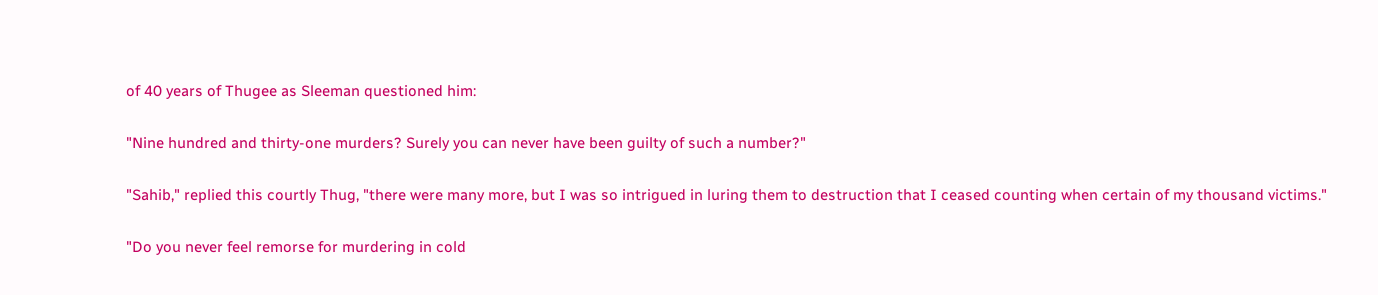of 40 years of Thugee as Sleeman questioned him:

"Nine hundred and thirty-one murders? Surely you can never have been guilty of such a number?"

"Sahib," replied this courtly Thug, "there were many more, but I was so intrigued in luring them to destruction that I ceased counting when certain of my thousand victims."

"Do you never feel remorse for murdering in cold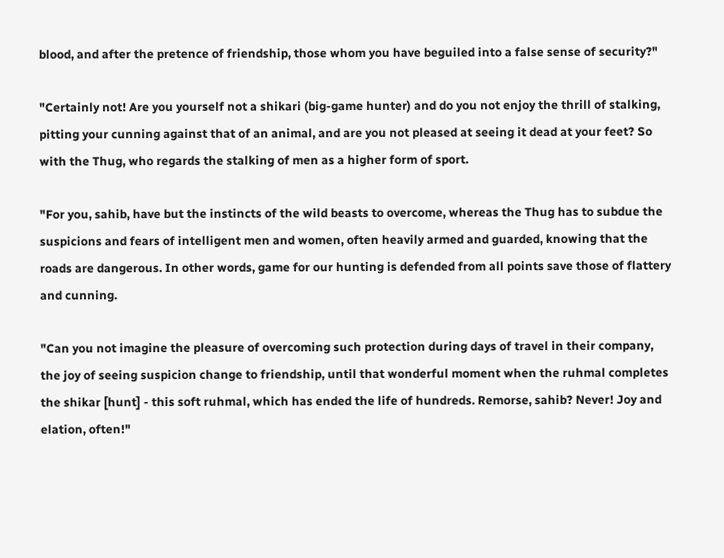blood, and after the pretence of friendship, those whom you have beguiled into a false sense of security?"

"Certainly not! Are you yourself not a shikari (big-game hunter) and do you not enjoy the thrill of stalking, pitting your cunning against that of an animal, and are you not pleased at seeing it dead at your feet? So with the Thug, who regards the stalking of men as a higher form of sport.

"For you, sahib, have but the instincts of the wild beasts to overcome, whereas the Thug has to subdue the suspicions and fears of intelligent men and women, often heavily armed and guarded, knowing that the roads are dangerous. In other words, game for our hunting is defended from all points save those of flattery and cunning.

"Can you not imagine the pleasure of overcoming such protection during days of travel in their company, the joy of seeing suspicion change to friendship, until that wonderful moment when the ruhmal completes the shikar [hunt] - this soft ruhmal, which has ended the life of hundreds. Remorse, sahib? Never! Joy and elation, often!"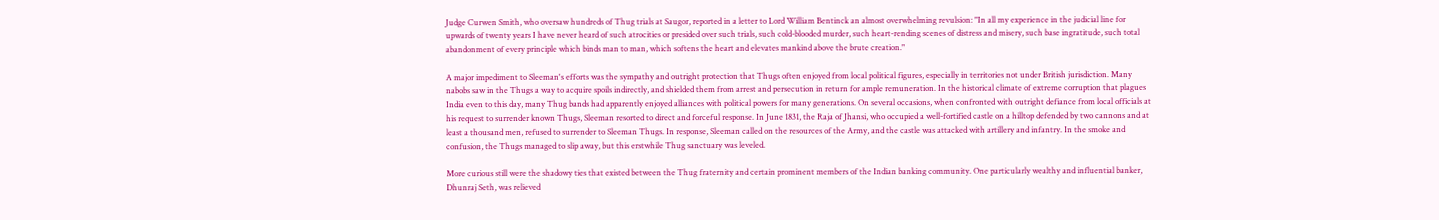Judge Curwen Smith, who oversaw hundreds of Thug trials at Saugor, reported in a letter to Lord William Bentinck an almost overwhelming revulsion: "In all my experience in the judicial line for upwards of twenty years I have never heard of such atrocities or presided over such trials, such cold-blooded murder, such heart-rending scenes of distress and misery, such base ingratitude, such total abandonment of every principle which binds man to man, which softens the heart and elevates mankind above the brute creation."

A major impediment to Sleeman's efforts was the sympathy and outright protection that Thugs often enjoyed from local political figures, especially in territories not under British jurisdiction. Many nabobs saw in the Thugs a way to acquire spoils indirectly, and shielded them from arrest and persecution in return for ample remuneration. In the historical climate of extreme corruption that plagues India even to this day, many Thug bands had apparently enjoyed alliances with political powers for many generations. On several occasions, when confronted with outright defiance from local officials at his request to surrender known Thugs, Sleeman resorted to direct and forceful response. In June 1831, the Raja of Jhansi, who occupied a well-fortified castle on a hilltop defended by two cannons and at least a thousand men, refused to surrender to Sleeman Thugs. In response, Sleeman called on the resources of the Army, and the castle was attacked with artillery and infantry. In the smoke and confusion, the Thugs managed to slip away, but this erstwhile Thug sanctuary was leveled.

More curious still were the shadowy ties that existed between the Thug fraternity and certain prominent members of the Indian banking community. One particularly wealthy and influential banker, Dhunraj Seth, was relieved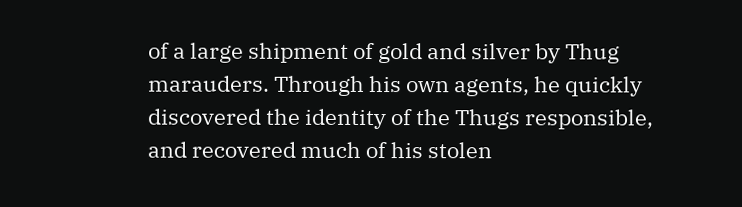of a large shipment of gold and silver by Thug marauders. Through his own agents, he quickly discovered the identity of the Thugs responsible, and recovered much of his stolen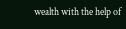wealth with the help of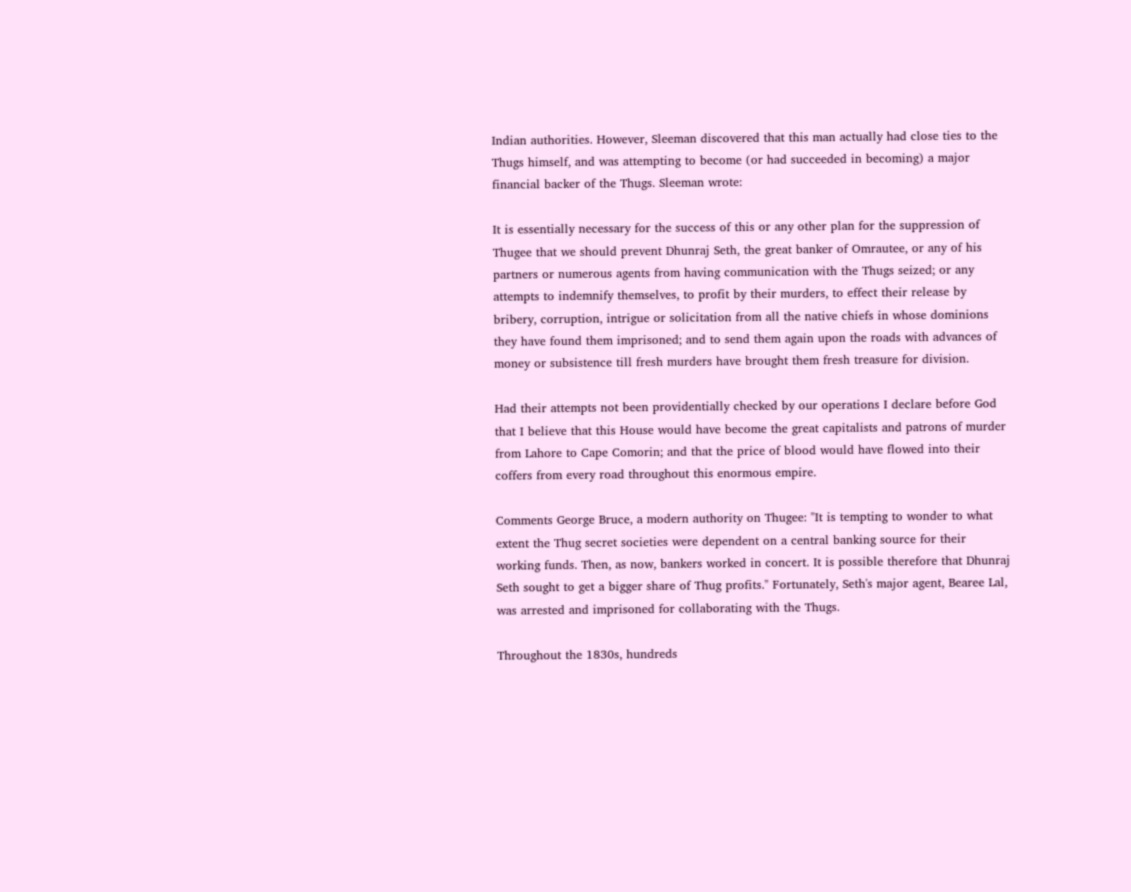Indian authorities. However, Sleeman discovered that this man actually had close ties to the Thugs himself, and was attempting to become (or had succeeded in becoming) a major financial backer of the Thugs. Sleeman wrote:

It is essentially necessary for the success of this or any other plan for the suppression of Thugee that we should prevent Dhunraj Seth, the great banker of Omrautee, or any of his partners or numerous agents from having communication with the Thugs seized; or any attempts to indemnify themselves, to profit by their murders, to effect their release by bribery, corruption, intrigue or solicitation from all the native chiefs in whose dominions they have found them imprisoned; and to send them again upon the roads with advances of money or subsistence till fresh murders have brought them fresh treasure for division.

Had their attempts not been providentially checked by our operations I declare before God that I believe that this House would have become the great capitalists and patrons of murder from Lahore to Cape Comorin; and that the price of blood would have flowed into their coffers from every road throughout this enormous empire.

Comments George Bruce, a modern authority on Thugee: "It is tempting to wonder to what extent the Thug secret societies were dependent on a central banking source for their working funds. Then, as now, bankers worked in concert. It is possible therefore that Dhunraj Seth sought to get a bigger share of Thug profits." Fortunately, Seth's major agent, Bearee Lal, was arrested and imprisoned for collaborating with the Thugs.

Throughout the 1830s, hundreds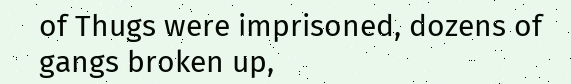of Thugs were imprisoned, dozens of gangs broken up,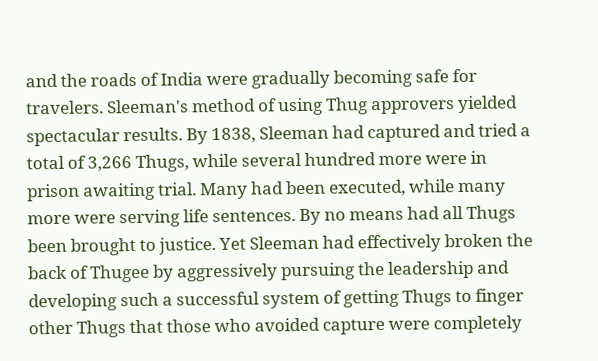and the roads of India were gradually becoming safe for travelers. Sleeman's method of using Thug approvers yielded spectacular results. By 1838, Sleeman had captured and tried a total of 3,266 Thugs, while several hundred more were in prison awaiting trial. Many had been executed, while many more were serving life sentences. By no means had all Thugs been brought to justice. Yet Sleeman had effectively broken the back of Thugee by aggressively pursuing the leadership and developing such a successful system of getting Thugs to finger other Thugs that those who avoided capture were completely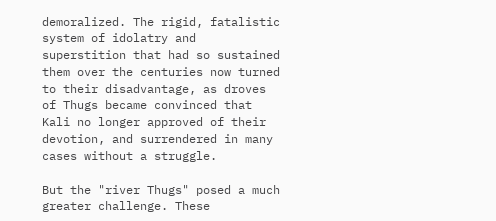demoralized. The rigid, fatalistic system of idolatry and superstition that had so sustained them over the centuries now turned to their disadvantage, as droves of Thugs became convinced that Kali no longer approved of their devotion, and surrendered in many cases without a struggle.

But the "river Thugs" posed a much greater challenge. These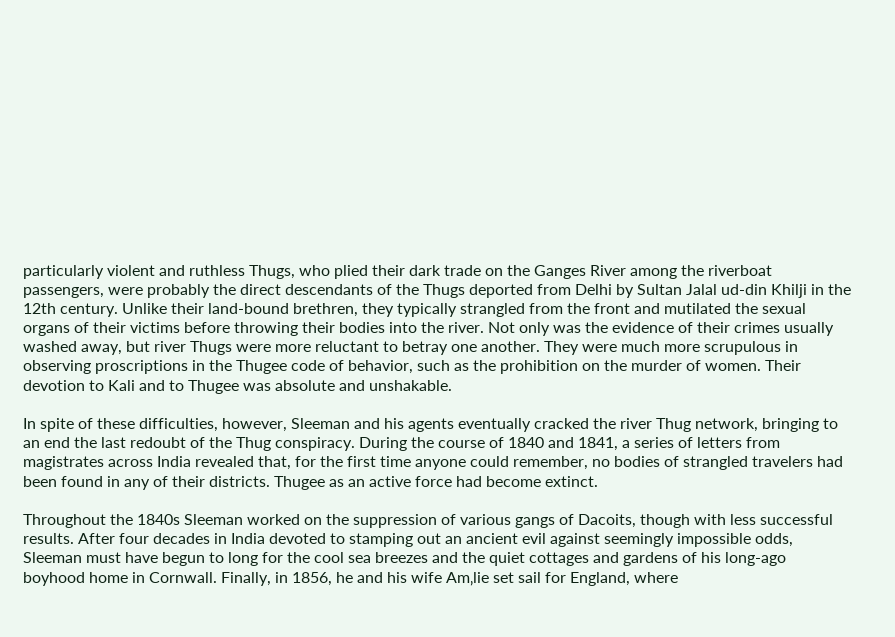particularly violent and ruthless Thugs, who plied their dark trade on the Ganges River among the riverboat passengers, were probably the direct descendants of the Thugs deported from Delhi by Sultan Jalal ud-din Khilji in the 12th century. Unlike their land-bound brethren, they typically strangled from the front and mutilated the sexual organs of their victims before throwing their bodies into the river. Not only was the evidence of their crimes usually washed away, but river Thugs were more reluctant to betray one another. They were much more scrupulous in observing proscriptions in the Thugee code of behavior, such as the prohibition on the murder of women. Their devotion to Kali and to Thugee was absolute and unshakable.

In spite of these difficulties, however, Sleeman and his agents eventually cracked the river Thug network, bringing to an end the last redoubt of the Thug conspiracy. During the course of 1840 and 1841, a series of letters from magistrates across India revealed that, for the first time anyone could remember, no bodies of strangled travelers had been found in any of their districts. Thugee as an active force had become extinct.

Throughout the 1840s Sleeman worked on the suppression of various gangs of Dacoits, though with less successful results. After four decades in India devoted to stamping out an ancient evil against seemingly impossible odds, Sleeman must have begun to long for the cool sea breezes and the quiet cottages and gardens of his long-ago boyhood home in Cornwall. Finally, in 1856, he and his wife Am‚lie set sail for England, where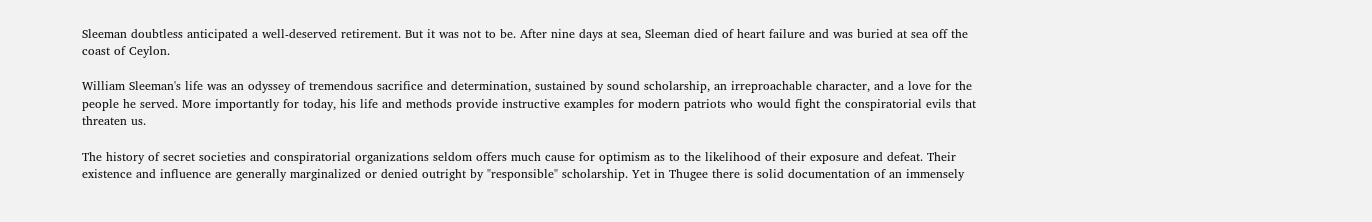Sleeman doubtless anticipated a well-deserved retirement. But it was not to be. After nine days at sea, Sleeman died of heart failure and was buried at sea off the coast of Ceylon.

William Sleeman's life was an odyssey of tremendous sacrifice and determination, sustained by sound scholarship, an irreproachable character, and a love for the people he served. More importantly for today, his life and methods provide instructive examples for modern patriots who would fight the conspiratorial evils that threaten us.

The history of secret societies and conspiratorial organizations seldom offers much cause for optimism as to the likelihood of their exposure and defeat. Their existence and influence are generally marginalized or denied outright by "responsible" scholarship. Yet in Thugee there is solid documentation of an immensely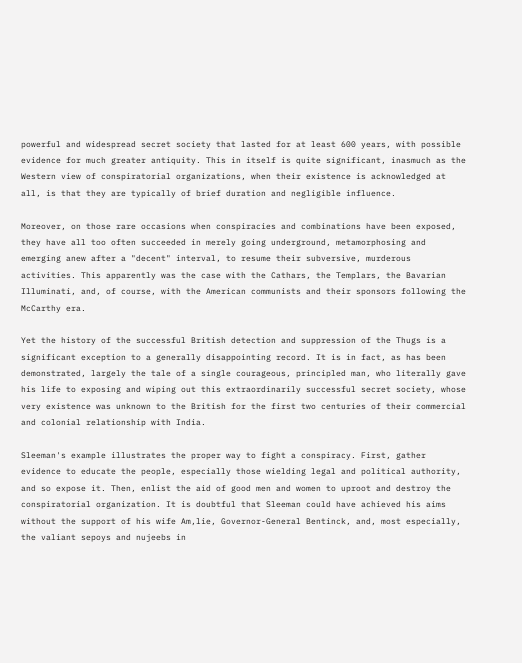powerful and widespread secret society that lasted for at least 600 years, with possible evidence for much greater antiquity. This in itself is quite significant, inasmuch as the Western view of conspiratorial organizations, when their existence is acknowledged at all, is that they are typically of brief duration and negligible influence.

Moreover, on those rare occasions when conspiracies and combinations have been exposed, they have all too often succeeded in merely going underground, metamorphosing and emerging anew after a "decent" interval, to resume their subversive, murderous activities. This apparently was the case with the Cathars, the Templars, the Bavarian Illuminati, and, of course, with the American communists and their sponsors following the McCarthy era.

Yet the history of the successful British detection and suppression of the Thugs is a significant exception to a generally disappointing record. It is in fact, as has been demonstrated, largely the tale of a single courageous, principled man, who literally gave his life to exposing and wiping out this extraordinarily successful secret society, whose very existence was unknown to the British for the first two centuries of their commercial and colonial relationship with India.

Sleeman's example illustrates the proper way to fight a conspiracy. First, gather evidence to educate the people, especially those wielding legal and political authority, and so expose it. Then, enlist the aid of good men and women to uproot and destroy the conspiratorial organization. It is doubtful that Sleeman could have achieved his aims without the support of his wife Am‚lie, Governor-General Bentinck, and, most especially, the valiant sepoys and nujeebs in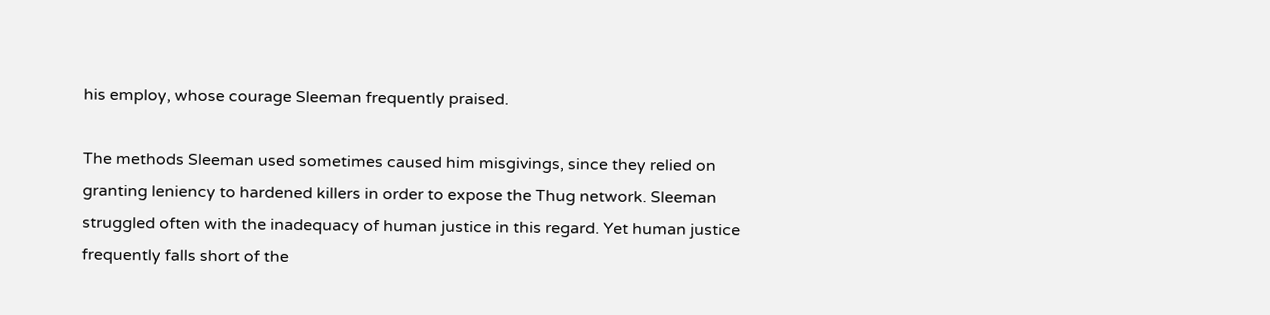his employ, whose courage Sleeman frequently praised.

The methods Sleeman used sometimes caused him misgivings, since they relied on granting leniency to hardened killers in order to expose the Thug network. Sleeman struggled often with the inadequacy of human justice in this regard. Yet human justice frequently falls short of the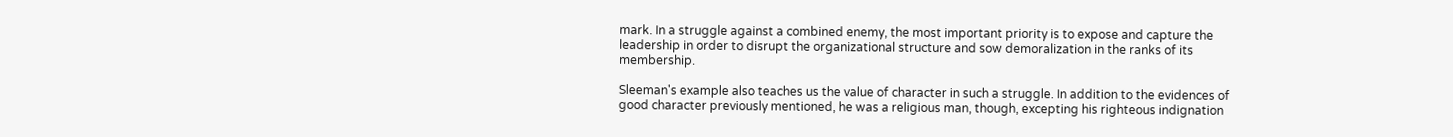mark. In a struggle against a combined enemy, the most important priority is to expose and capture the leadership in order to disrupt the organizational structure and sow demoralization in the ranks of its membership.

Sleeman's example also teaches us the value of character in such a struggle. In addition to the evidences of good character previously mentioned, he was a religious man, though, excepting his righteous indignation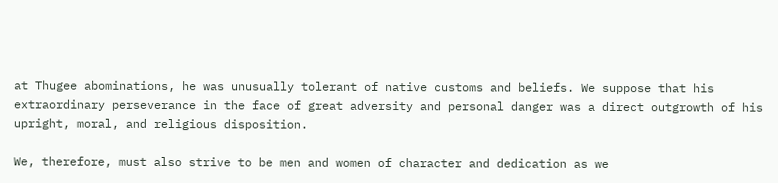at Thugee abominations, he was unusually tolerant of native customs and beliefs. We suppose that his extraordinary perseverance in the face of great adversity and personal danger was a direct outgrowth of his upright, moral, and religious disposition.

We, therefore, must also strive to be men and women of character and dedication as we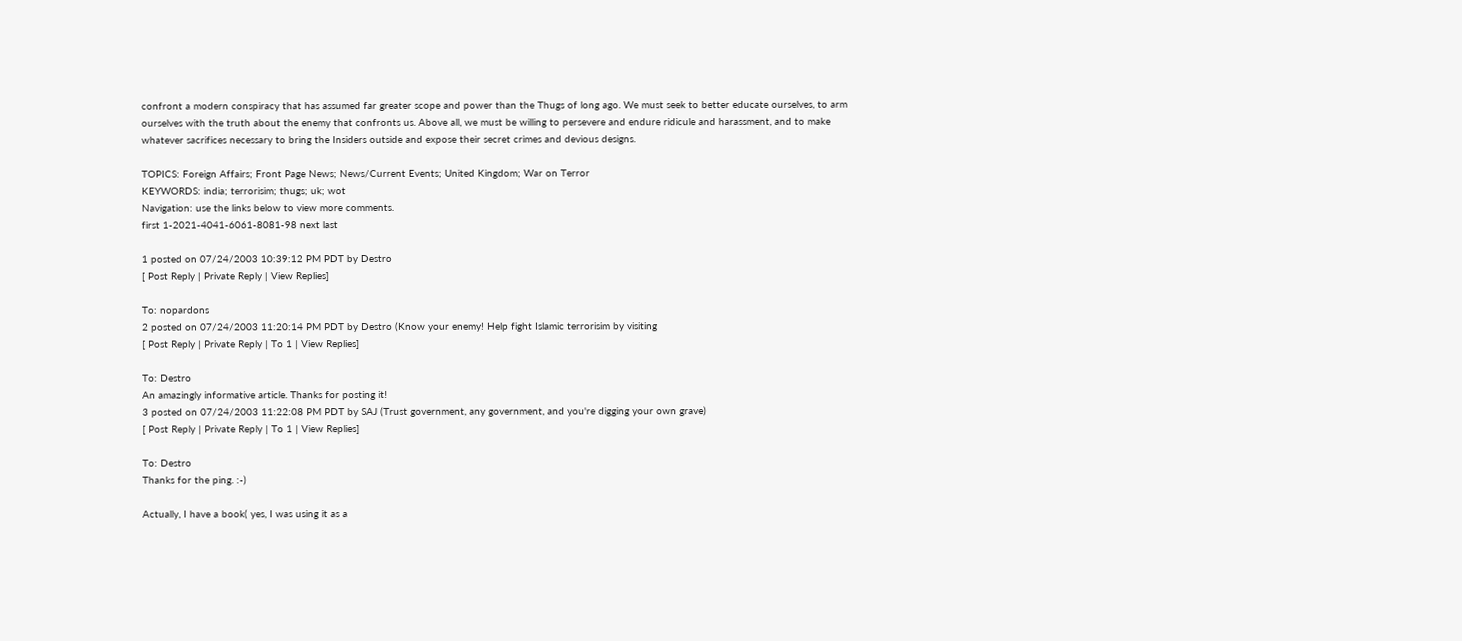confront a modern conspiracy that has assumed far greater scope and power than the Thugs of long ago. We must seek to better educate ourselves, to arm ourselves with the truth about the enemy that confronts us. Above all, we must be willing to persevere and endure ridicule and harassment, and to make whatever sacrifices necessary to bring the Insiders outside and expose their secret crimes and devious designs.

TOPICS: Foreign Affairs; Front Page News; News/Current Events; United Kingdom; War on Terror
KEYWORDS: india; terrorisim; thugs; uk; wot
Navigation: use the links below to view more comments.
first 1-2021-4041-6061-8081-98 next last

1 posted on 07/24/2003 10:39:12 PM PDT by Destro
[ Post Reply | Private Reply | View Replies]

To: nopardons
2 posted on 07/24/2003 11:20:14 PM PDT by Destro (Know your enemy! Help fight Islamic terrorisim by visiting
[ Post Reply | Private Reply | To 1 | View Replies]

To: Destro
An amazingly informative article. Thanks for posting it!
3 posted on 07/24/2003 11:22:08 PM PDT by SAJ (Trust government, any government, and you're digging your own grave)
[ Post Reply | Private Reply | To 1 | View Replies]

To: Destro
Thanks for the ping. :-)

Actually, I have a book( yes, I was using it as a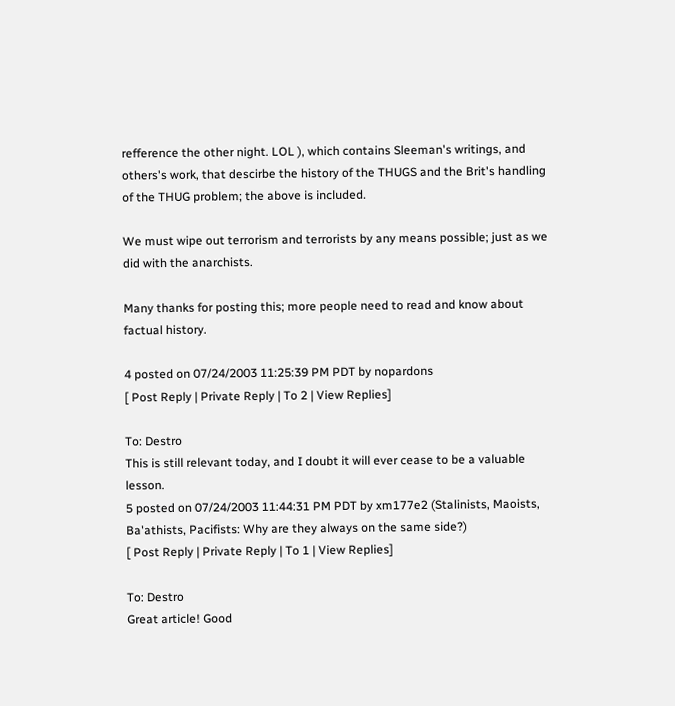refference the other night. LOL ), which contains Sleeman's writings, and others's work, that descirbe the history of the THUGS and the Brit's handling of the THUG problem; the above is included.

We must wipe out terrorism and terrorists by any means possible; just as we did with the anarchists.

Many thanks for posting this; more people need to read and know about factual history.

4 posted on 07/24/2003 11:25:39 PM PDT by nopardons
[ Post Reply | Private Reply | To 2 | View Replies]

To: Destro
This is still relevant today, and I doubt it will ever cease to be a valuable lesson.
5 posted on 07/24/2003 11:44:31 PM PDT by xm177e2 (Stalinists, Maoists, Ba'athists, Pacifists: Why are they always on the same side?)
[ Post Reply | Private Reply | To 1 | View Replies]

To: Destro
Great article! Good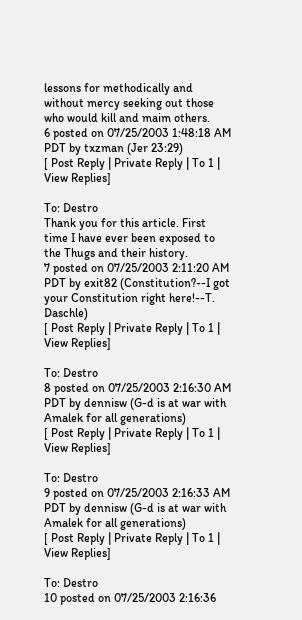lessons for methodically and without mercy seeking out those who would kill and maim others.
6 posted on 07/25/2003 1:48:18 AM PDT by txzman (Jer 23:29)
[ Post Reply | Private Reply | To 1 | View Replies]

To: Destro
Thank you for this article. First time I have ever been exposed to the Thugs and their history.
7 posted on 07/25/2003 2:11:20 AM PDT by exit82 (Constitution?--I got your Constitution right here!--T. Daschle)
[ Post Reply | Private Reply | To 1 | View Replies]

To: Destro
8 posted on 07/25/2003 2:16:30 AM PDT by dennisw (G-d is at war with Amalek for all generations)
[ Post Reply | Private Reply | To 1 | View Replies]

To: Destro
9 posted on 07/25/2003 2:16:33 AM PDT by dennisw (G-d is at war with Amalek for all generations)
[ Post Reply | Private Reply | To 1 | View Replies]

To: Destro
10 posted on 07/25/2003 2:16:36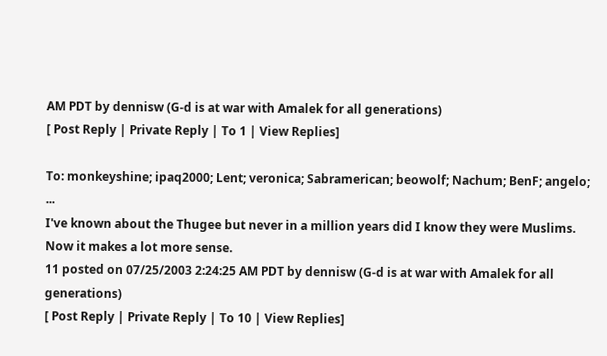AM PDT by dennisw (G-d is at war with Amalek for all generations)
[ Post Reply | Private Reply | To 1 | View Replies]

To: monkeyshine; ipaq2000; Lent; veronica; Sabramerican; beowolf; Nachum; BenF; angelo; ...
I've known about the Thugee but never in a million years did I know they were Muslims. Now it makes a lot more sense.
11 posted on 07/25/2003 2:24:25 AM PDT by dennisw (G-d is at war with Amalek for all generations)
[ Post Reply | Private Reply | To 10 | View Replies]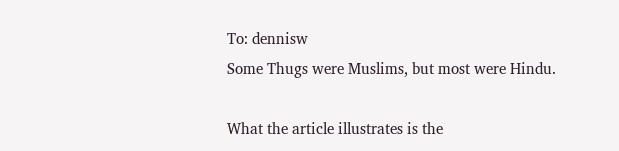To: dennisw
Some Thugs were Muslims, but most were Hindu.

What the article illustrates is the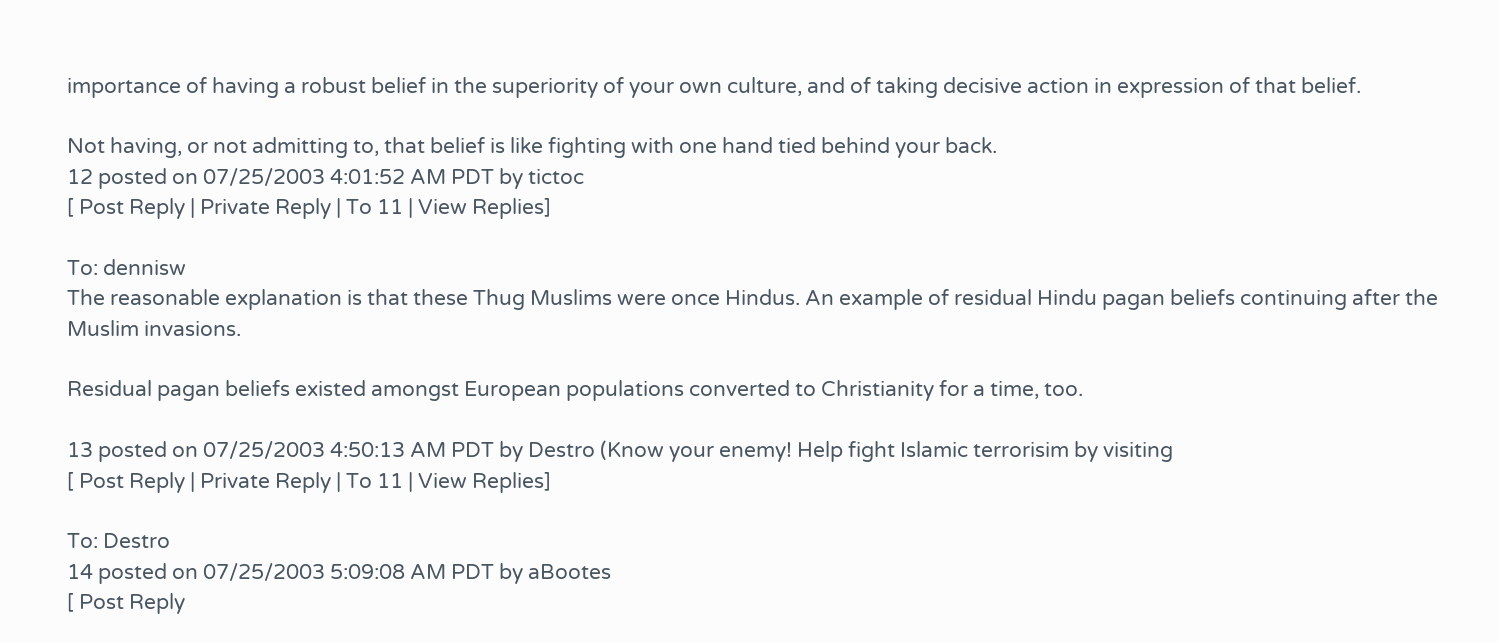importance of having a robust belief in the superiority of your own culture, and of taking decisive action in expression of that belief.

Not having, or not admitting to, that belief is like fighting with one hand tied behind your back.
12 posted on 07/25/2003 4:01:52 AM PDT by tictoc
[ Post Reply | Private Reply | To 11 | View Replies]

To: dennisw
The reasonable explanation is that these Thug Muslims were once Hindus. An example of residual Hindu pagan beliefs continuing after the Muslim invasions.

Residual pagan beliefs existed amongst European populations converted to Christianity for a time, too.

13 posted on 07/25/2003 4:50:13 AM PDT by Destro (Know your enemy! Help fight Islamic terrorisim by visiting
[ Post Reply | Private Reply | To 11 | View Replies]

To: Destro
14 posted on 07/25/2003 5:09:08 AM PDT by aBootes
[ Post Reply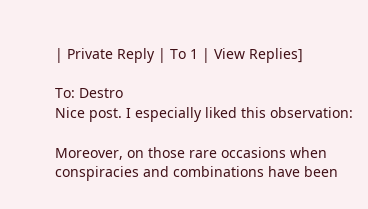| Private Reply | To 1 | View Replies]

To: Destro
Nice post. I especially liked this observation:

Moreover, on those rare occasions when conspiracies and combinations have been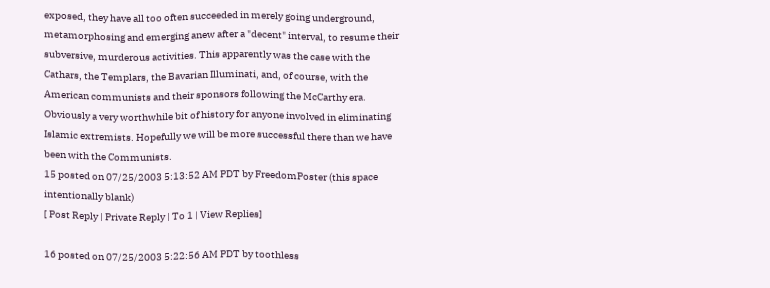exposed, they have all too often succeeded in merely going underground, metamorphosing and emerging anew after a "decent" interval, to resume their subversive, murderous activities. This apparently was the case with the Cathars, the Templars, the Bavarian Illuminati, and, of course, with the American communists and their sponsors following the McCarthy era.
Obviously a very worthwhile bit of history for anyone involved in eliminating Islamic extremists. Hopefully we will be more successful there than we have been with the Communists.
15 posted on 07/25/2003 5:13:52 AM PDT by FreedomPoster (this space intentionally blank)
[ Post Reply | Private Reply | To 1 | View Replies]

16 posted on 07/25/2003 5:22:56 AM PDT by toothless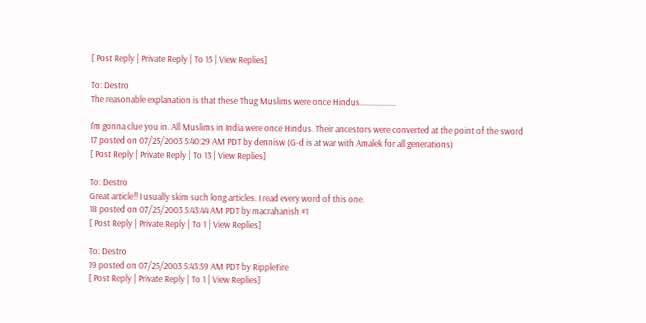[ Post Reply | Private Reply | To 15 | View Replies]

To: Destro
The reasonable explanation is that these Thug Muslims were once Hindus..................

I'm gonna clue you in. All Muslims in India were once Hindus. Their ancestors were converted at the point of the sword
17 posted on 07/25/2003 5:40:29 AM PDT by dennisw (G-d is at war with Amalek for all generations)
[ Post Reply | Private Reply | To 13 | View Replies]

To: Destro
Great article!! I usually skim such long articles. I read every word of this one.
18 posted on 07/25/2003 5:43:44 AM PDT by macrahanish #1
[ Post Reply | Private Reply | To 1 | View Replies]

To: Destro
19 posted on 07/25/2003 5:43:59 AM PDT by RippleFire
[ Post Reply | Private Reply | To 1 | View Replies]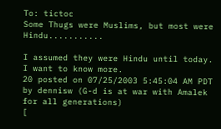To: tictoc
Some Thugs were Muslims, but most were Hindu...........

I assumed they were Hindu until today. I want to know more.
20 posted on 07/25/2003 5:45:04 AM PDT by dennisw (G-d is at war with Amalek for all generations)
[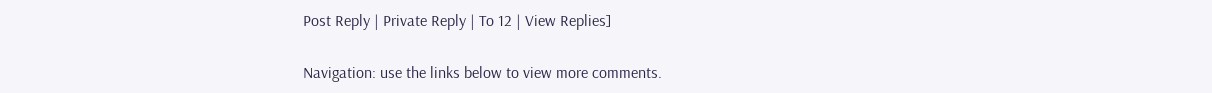Post Reply | Private Reply | To 12 | View Replies]

Navigation: use the links below to view more comments.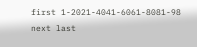first 1-2021-4041-6061-8081-98 next last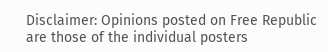Disclaimer: Opinions posted on Free Republic are those of the individual posters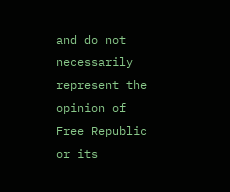and do not necessarily represent the opinion of Free Republic or its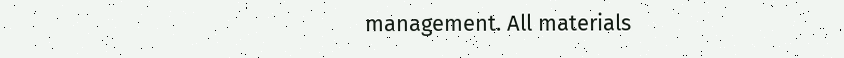management. All materials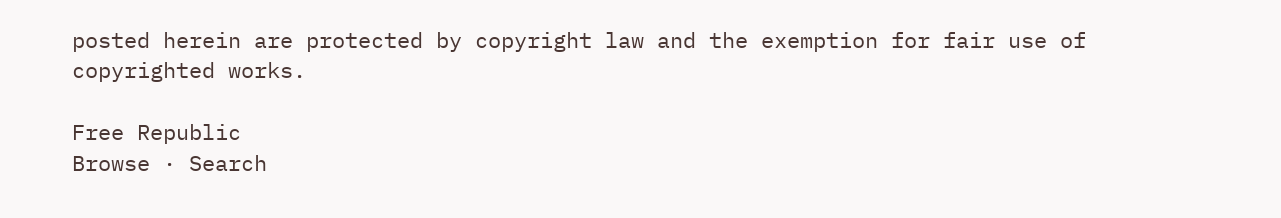posted herein are protected by copyright law and the exemption for fair use of copyrighted works.

Free Republic
Browse · Search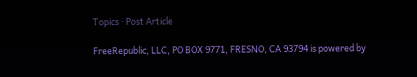Topics · Post Article

FreeRepublic, LLC, PO BOX 9771, FRESNO, CA 93794 is powered by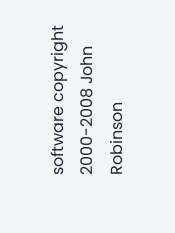software copyright 2000-2008 John Robinson